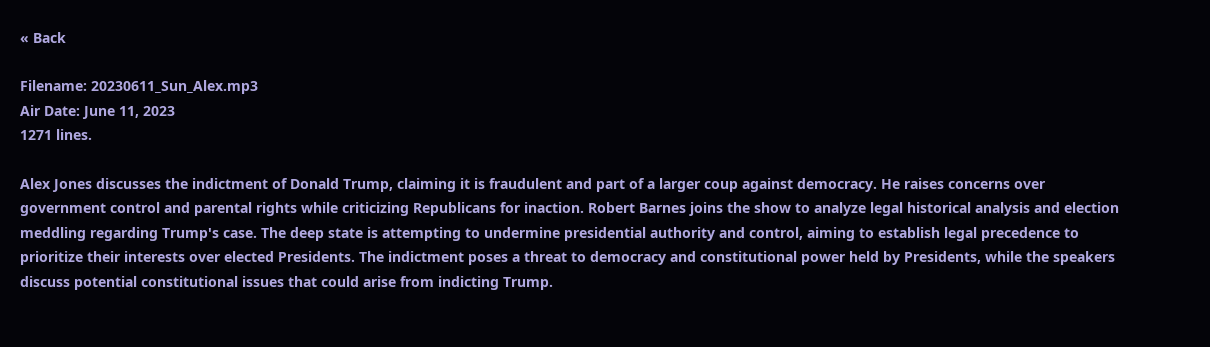« Back

Filename: 20230611_Sun_Alex.mp3
Air Date: June 11, 2023
1271 lines.

Alex Jones discusses the indictment of Donald Trump, claiming it is fraudulent and part of a larger coup against democracy. He raises concerns over government control and parental rights while criticizing Republicans for inaction. Robert Barnes joins the show to analyze legal historical analysis and election meddling regarding Trump's case. The deep state is attempting to undermine presidential authority and control, aiming to establish legal precedence to prioritize their interests over elected Presidents. The indictment poses a threat to democracy and constitutional power held by Presidents, while the speakers discuss potential constitutional issues that could arise from indicting Trump.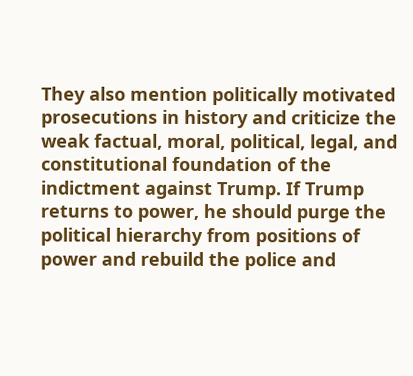They also mention politically motivated prosecutions in history and criticize the weak factual, moral, political, legal, and constitutional foundation of the indictment against Trump. If Trump returns to power, he should purge the political hierarchy from positions of power and rebuild the police and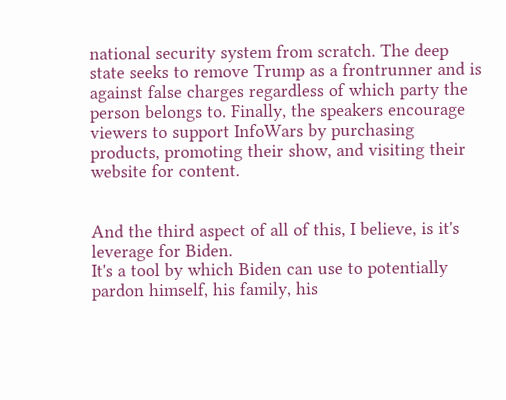national security system from scratch. The deep state seeks to remove Trump as a frontrunner and is against false charges regardless of which party the person belongs to. Finally, the speakers encourage viewers to support InfoWars by purchasing products, promoting their show, and visiting their website for content.


And the third aspect of all of this, I believe, is it's leverage for Biden.
It's a tool by which Biden can use to potentially pardon himself, his family, his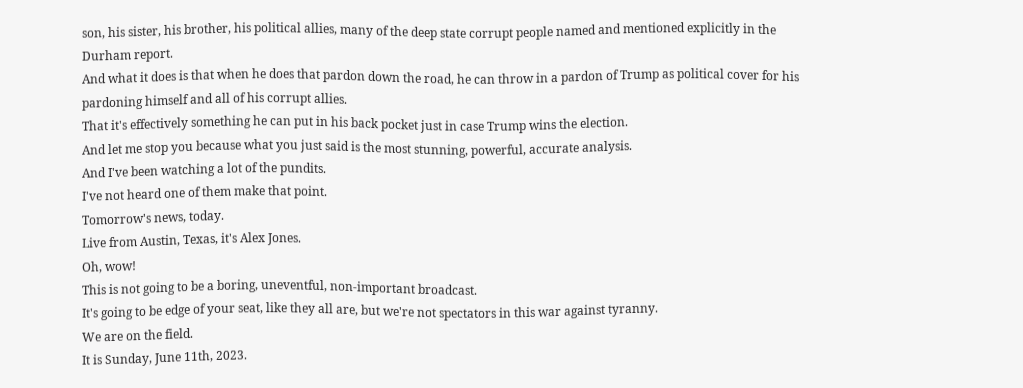son, his sister, his brother, his political allies, many of the deep state corrupt people named and mentioned explicitly in the Durham report.
And what it does is that when he does that pardon down the road, he can throw in a pardon of Trump as political cover for his pardoning himself and all of his corrupt allies.
That it's effectively something he can put in his back pocket just in case Trump wins the election.
And let me stop you because what you just said is the most stunning, powerful, accurate analysis.
And I've been watching a lot of the pundits.
I've not heard one of them make that point.
Tomorrow's news, today.
Live from Austin, Texas, it's Alex Jones.
Oh, wow!
This is not going to be a boring, uneventful, non-important broadcast.
It's going to be edge of your seat, like they all are, but we're not spectators in this war against tyranny.
We are on the field.
It is Sunday, June 11th, 2023.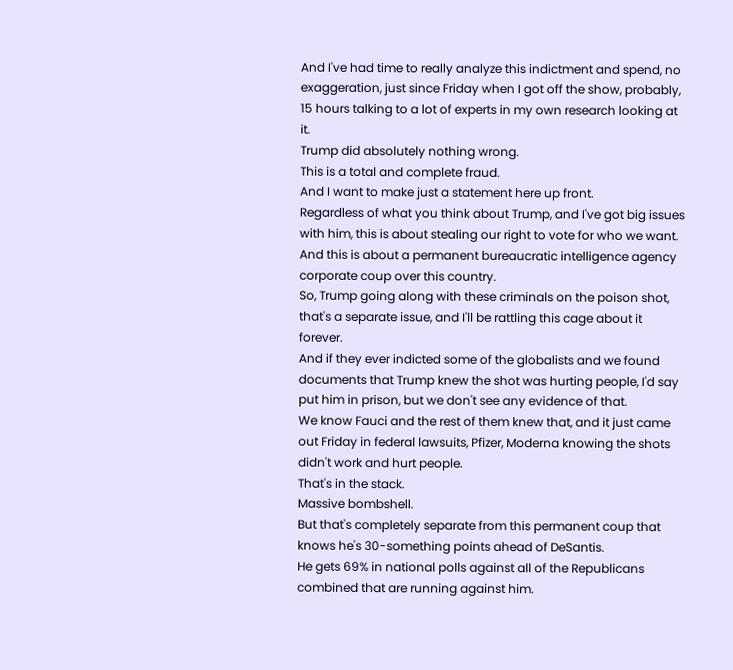And I've had time to really analyze this indictment and spend, no exaggeration, just since Friday when I got off the show, probably,
15 hours talking to a lot of experts in my own research looking at it.
Trump did absolutely nothing wrong.
This is a total and complete fraud.
And I want to make just a statement here up front.
Regardless of what you think about Trump, and I've got big issues with him, this is about stealing our right to vote for who we want.
And this is about a permanent bureaucratic intelligence agency corporate coup over this country.
So, Trump going along with these criminals on the poison shot, that's a separate issue, and I'll be rattling this cage about it forever.
And if they ever indicted some of the globalists and we found documents that Trump knew the shot was hurting people, I'd say put him in prison, but we don't see any evidence of that.
We know Fauci and the rest of them knew that, and it just came out Friday in federal lawsuits, Pfizer, Moderna knowing the shots didn't work and hurt people.
That's in the stack.
Massive bombshell.
But that's completely separate from this permanent coup that knows he's 30-something points ahead of DeSantis.
He gets 69% in national polls against all of the Republicans combined that are running against him.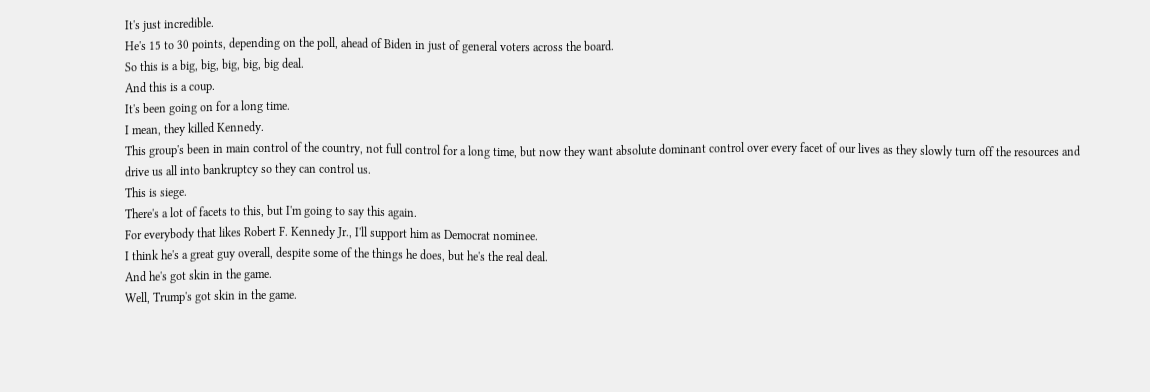It's just incredible.
He's 15 to 30 points, depending on the poll, ahead of Biden in just of general voters across the board.
So this is a big, big, big, big, big deal.
And this is a coup.
It's been going on for a long time.
I mean, they killed Kennedy.
This group's been in main control of the country, not full control for a long time, but now they want absolute dominant control over every facet of our lives as they slowly turn off the resources and drive us all into bankruptcy so they can control us.
This is siege.
There's a lot of facets to this, but I'm going to say this again.
For everybody that likes Robert F. Kennedy Jr., I'll support him as Democrat nominee.
I think he's a great guy overall, despite some of the things he does, but he's the real deal.
And he's got skin in the game.
Well, Trump's got skin in the game.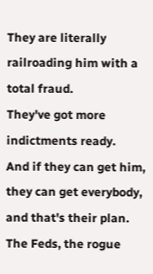They are literally railroading him with a total fraud.
They've got more indictments ready.
And if they can get him, they can get everybody, and that's their plan.
The Feds, the rogue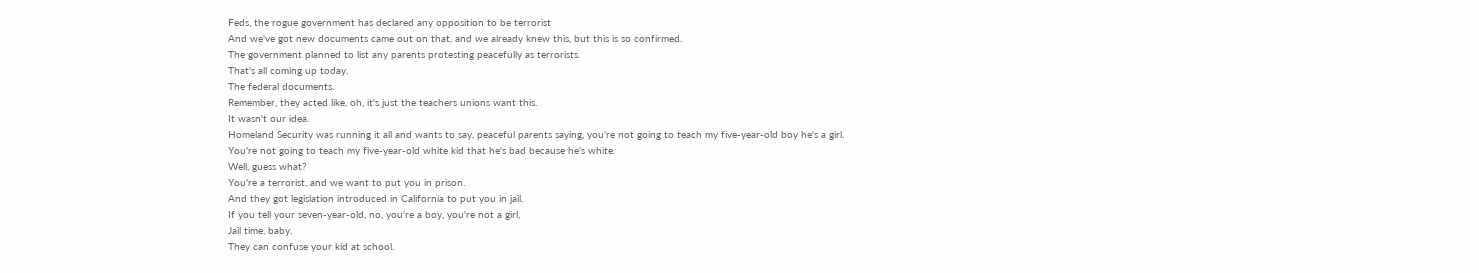Feds, the rogue government has declared any opposition to be terrorist
And we've got new documents came out on that, and we already knew this, but this is so confirmed.
The government planned to list any parents protesting peacefully as terrorists.
That's all coming up today.
The federal documents.
Remember, they acted like, oh, it's just the teachers unions want this.
It wasn't our idea.
Homeland Security was running it all and wants to say, peaceful parents saying, you're not going to teach my five-year-old boy he's a girl.
You're not going to teach my five-year-old white kid that he's bad because he's white.
Well, guess what?
You're a terrorist, and we want to put you in prison.
And they got legislation introduced in California to put you in jail.
If you tell your seven-year-old, no, you're a boy, you're not a girl,
Jail time, baby.
They can confuse your kid at school.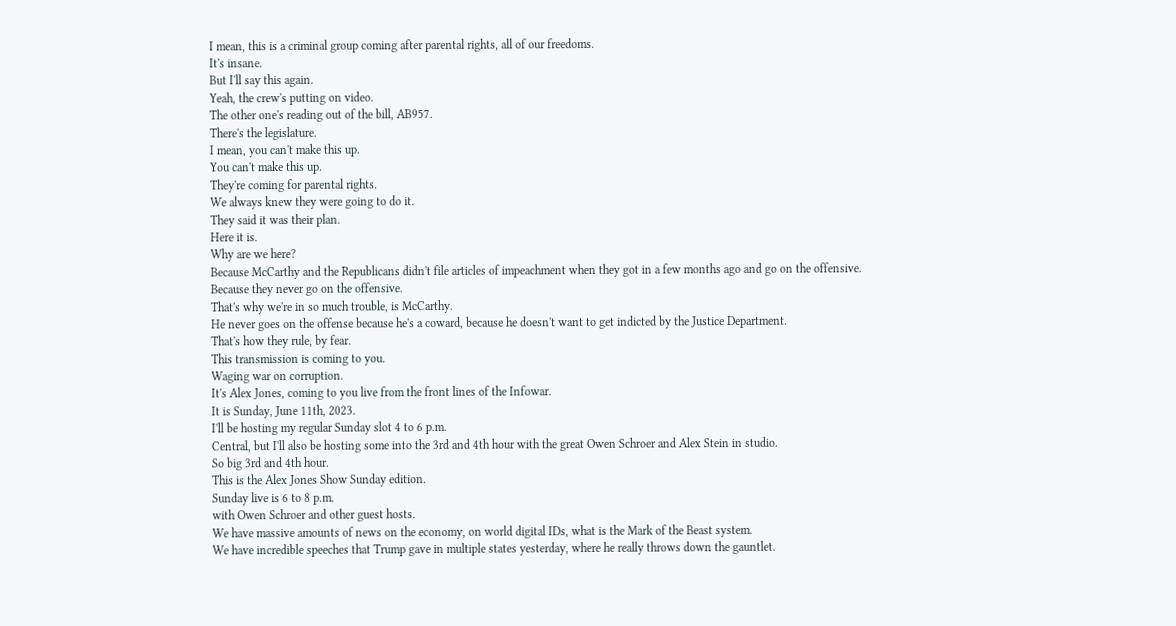I mean, this is a criminal group coming after parental rights, all of our freedoms.
It's insane.
But I'll say this again.
Yeah, the crew's putting on video.
The other one's reading out of the bill, AB957.
There's the legislature.
I mean, you can't make this up.
You can't make this up.
They're coming for parental rights.
We always knew they were going to do it.
They said it was their plan.
Here it is.
Why are we here?
Because McCarthy and the Republicans didn't file articles of impeachment when they got in a few months ago and go on the offensive.
Because they never go on the offensive.
That's why we're in so much trouble, is McCarthy.
He never goes on the offense because he's a coward, because he doesn't want to get indicted by the Justice Department.
That's how they rule, by fear.
This transmission is coming to you.
Waging war on corruption.
It's Alex Jones, coming to you live from the front lines of the Infowar.
It is Sunday, June 11th, 2023.
I'll be hosting my regular Sunday slot 4 to 6 p.m.
Central, but I'll also be hosting some into the 3rd and 4th hour with the great Owen Schroer and Alex Stein in studio.
So big 3rd and 4th hour.
This is the Alex Jones Show Sunday edition.
Sunday live is 6 to 8 p.m.
with Owen Schroer and other guest hosts.
We have massive amounts of news on the economy, on world digital IDs, what is the Mark of the Beast system.
We have incredible speeches that Trump gave in multiple states yesterday, where he really throws down the gauntlet.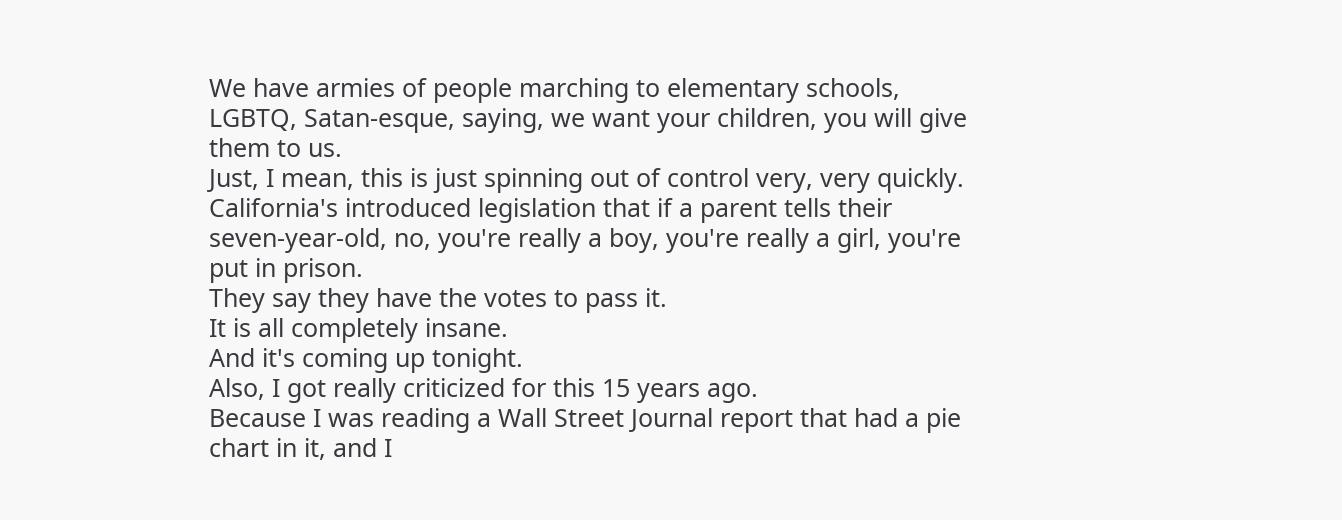We have armies of people marching to elementary schools, LGBTQ, Satan-esque, saying, we want your children, you will give them to us.
Just, I mean, this is just spinning out of control very, very quickly.
California's introduced legislation that if a parent tells their seven-year-old, no, you're really a boy, you're really a girl, you're put in prison.
They say they have the votes to pass it.
It is all completely insane.
And it's coming up tonight.
Also, I got really criticized for this 15 years ago.
Because I was reading a Wall Street Journal report that had a pie chart in it, and I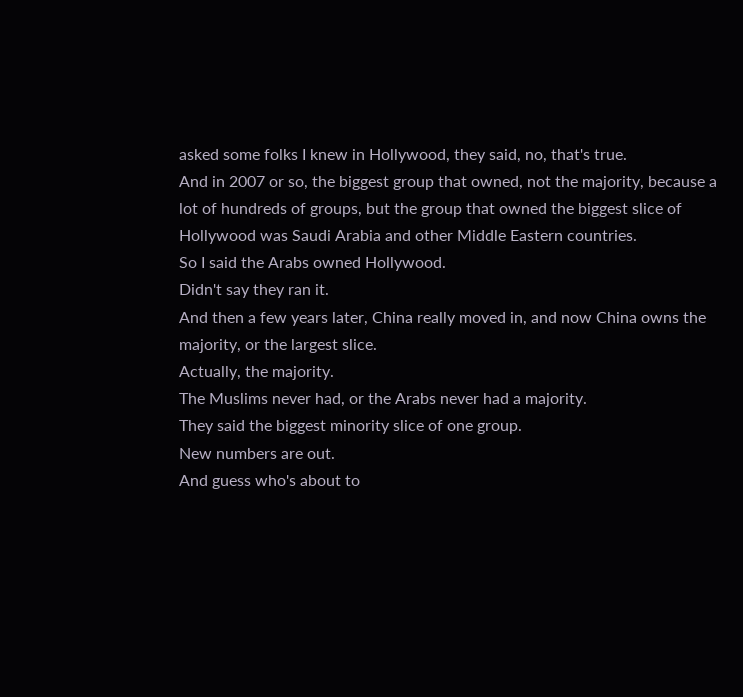asked some folks I knew in Hollywood, they said, no, that's true.
And in 2007 or so, the biggest group that owned, not the majority, because a lot of hundreds of groups, but the group that owned the biggest slice of Hollywood was Saudi Arabia and other Middle Eastern countries.
So I said the Arabs owned Hollywood.
Didn't say they ran it.
And then a few years later, China really moved in, and now China owns the majority, or the largest slice.
Actually, the majority.
The Muslims never had, or the Arabs never had a majority.
They said the biggest minority slice of one group.
New numbers are out.
And guess who's about to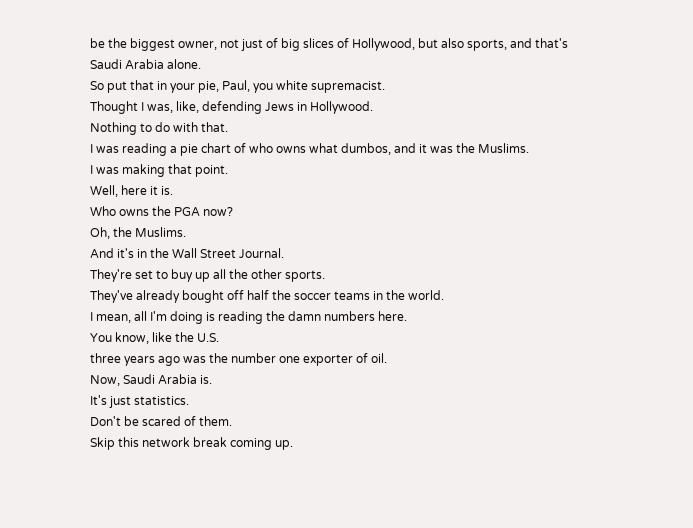be the biggest owner, not just of big slices of Hollywood, but also sports, and that's Saudi Arabia alone.
So put that in your pie, Paul, you white supremacist.
Thought I was, like, defending Jews in Hollywood.
Nothing to do with that.
I was reading a pie chart of who owns what dumbos, and it was the Muslims.
I was making that point.
Well, here it is.
Who owns the PGA now?
Oh, the Muslims.
And it's in the Wall Street Journal.
They're set to buy up all the other sports.
They've already bought off half the soccer teams in the world.
I mean, all I'm doing is reading the damn numbers here.
You know, like the U.S.
three years ago was the number one exporter of oil.
Now, Saudi Arabia is.
It's just statistics.
Don't be scared of them.
Skip this network break coming up.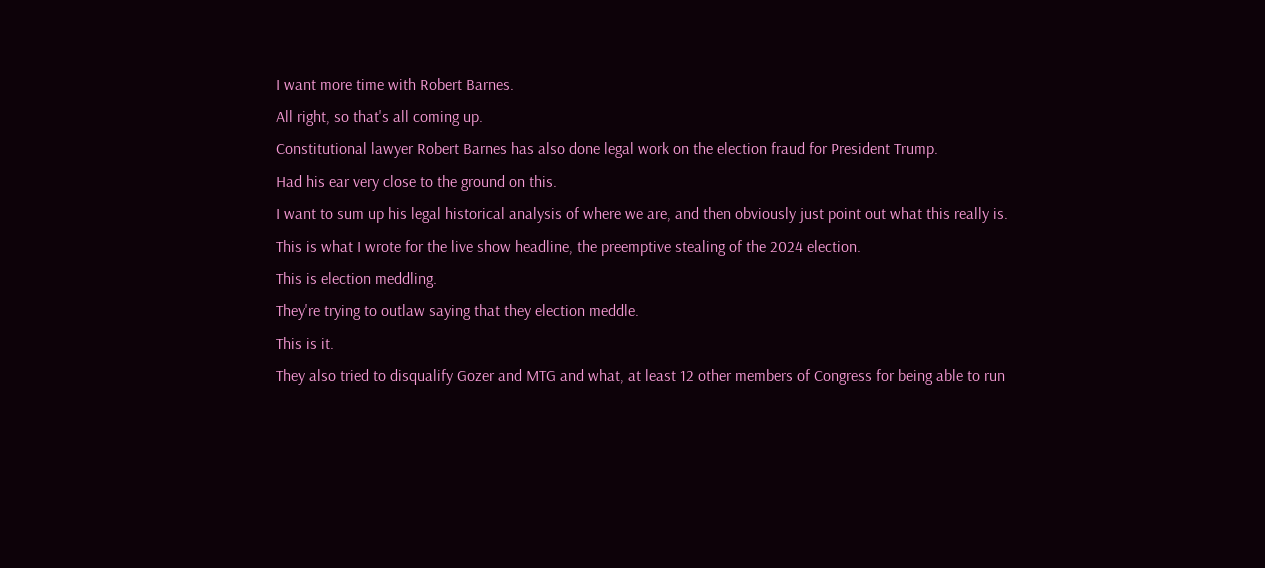I want more time with Robert Barnes.
All right, so that's all coming up.
Constitutional lawyer Robert Barnes has also done legal work on the election fraud for President Trump.
Had his ear very close to the ground on this.
I want to sum up his legal historical analysis of where we are, and then obviously just point out what this really is.
This is what I wrote for the live show headline, the preemptive stealing of the 2024 election.
This is election meddling.
They're trying to outlaw saying that they election meddle.
This is it.
They also tried to disqualify Gozer and MTG and what, at least 12 other members of Congress for being able to run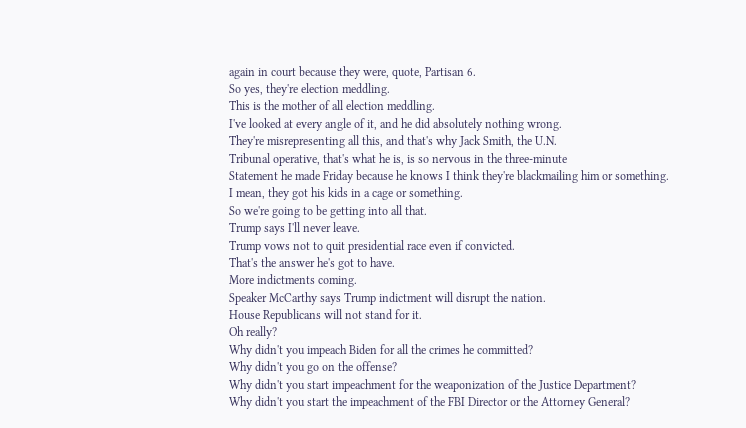again in court because they were, quote, Partisan 6.
So yes, they're election meddling.
This is the mother of all election meddling.
I've looked at every angle of it, and he did absolutely nothing wrong.
They're misrepresenting all this, and that's why Jack Smith, the U.N.
Tribunal operative, that's what he is, is so nervous in the three-minute
Statement he made Friday because he knows I think they're blackmailing him or something.
I mean, they got his kids in a cage or something.
So we're going to be getting into all that.
Trump says I'll never leave.
Trump vows not to quit presidential race even if convicted.
That's the answer he's got to have.
More indictments coming.
Speaker McCarthy says Trump indictment will disrupt the nation.
House Republicans will not stand for it.
Oh really?
Why didn't you impeach Biden for all the crimes he committed?
Why didn't you go on the offense?
Why didn't you start impeachment for the weaponization of the Justice Department?
Why didn't you start the impeachment of the FBI Director or the Attorney General?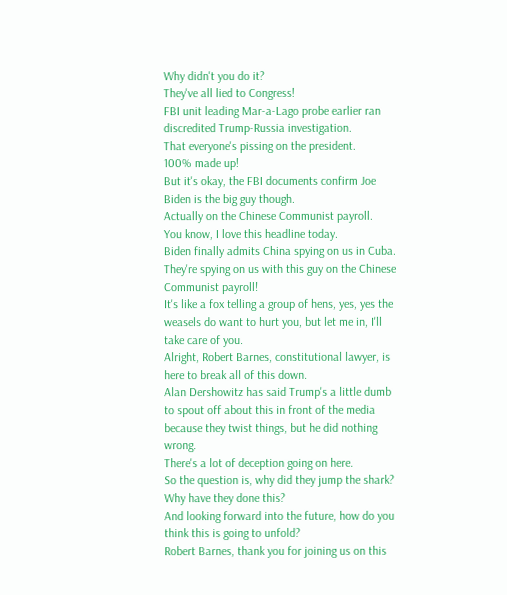Why didn't you do it?
They've all lied to Congress!
FBI unit leading Mar-a-Lago probe earlier ran discredited Trump-Russia investigation.
That everyone's pissing on the president.
100% made up!
But it's okay, the FBI documents confirm Joe Biden is the big guy though.
Actually on the Chinese Communist payroll.
You know, I love this headline today.
Biden finally admits China spying on us in Cuba.
They're spying on us with this guy on the Chinese Communist payroll!
It's like a fox telling a group of hens, yes, yes the weasels do want to hurt you, but let me in, I'll take care of you.
Alright, Robert Barnes, constitutional lawyer, is here to break all of this down.
Alan Dershowitz has said Trump's a little dumb to spout off about this in front of the media because they twist things, but he did nothing wrong.
There's a lot of deception going on here.
So the question is, why did they jump the shark?
Why have they done this?
And looking forward into the future, how do you think this is going to unfold?
Robert Barnes, thank you for joining us on this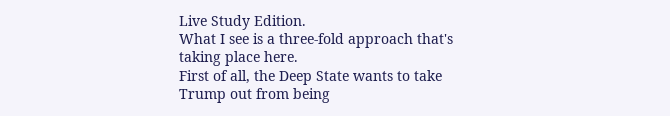Live Study Edition.
What I see is a three-fold approach that's taking place here.
First of all, the Deep State wants to take Trump out from being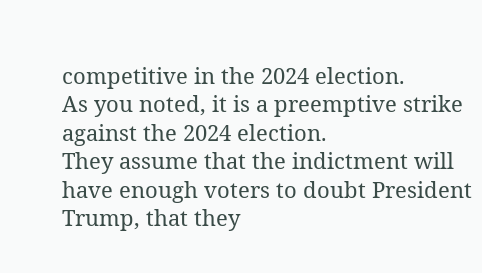competitive in the 2024 election.
As you noted, it is a preemptive strike against the 2024 election.
They assume that the indictment will have enough voters to doubt President Trump, that they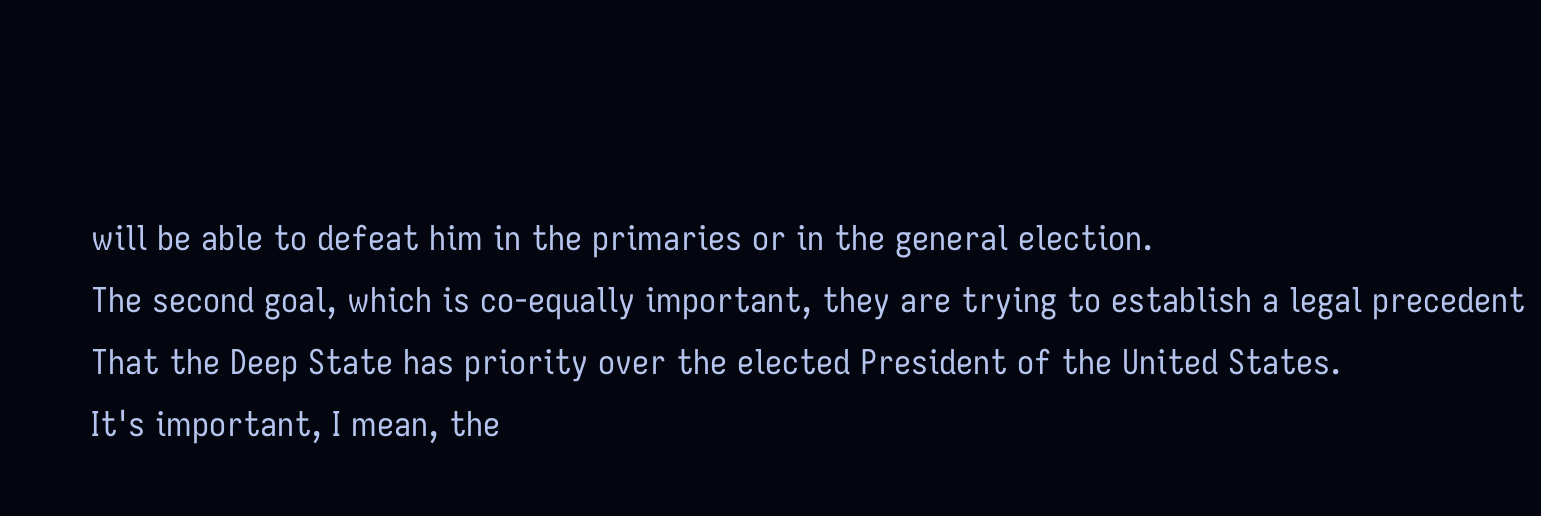will be able to defeat him in the primaries or in the general election.
The second goal, which is co-equally important, they are trying to establish a legal precedent
That the Deep State has priority over the elected President of the United States.
It's important, I mean, the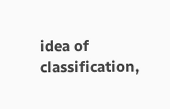idea of classification,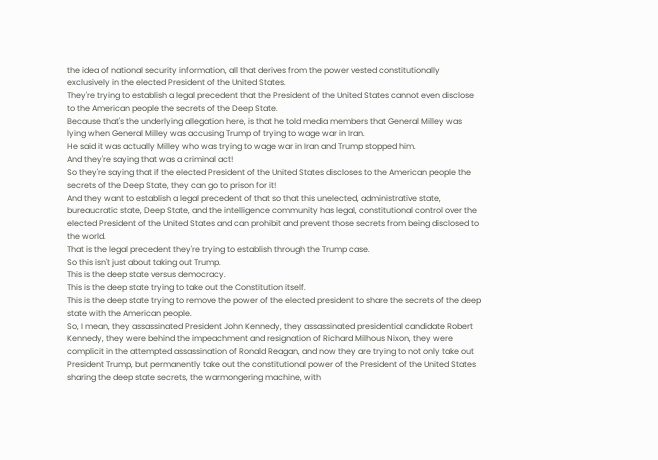the idea of national security information, all that derives from the power vested constitutionally exclusively in the elected President of the United States.
They're trying to establish a legal precedent that the President of the United States cannot even disclose to the American people the secrets of the Deep State.
Because that's the underlying allegation here, is that he told media members that General Milley was lying when General Milley was accusing Trump of trying to wage war in Iran.
He said it was actually Milley who was trying to wage war in Iran and Trump stopped him.
And they're saying that was a criminal act!
So they're saying that if the elected President of the United States discloses to the American people the secrets of the Deep State, they can go to prison for it!
And they want to establish a legal precedent of that so that this unelected, administrative state, bureaucratic state, Deep State, and the intelligence community has legal, constitutional control over the elected President of the United States and can prohibit and prevent those secrets from being disclosed to the world.
That is the legal precedent they're trying to establish through the Trump case.
So this isn't just about taking out Trump.
This is the deep state versus democracy.
This is the deep state trying to take out the Constitution itself.
This is the deep state trying to remove the power of the elected president to share the secrets of the deep state with the American people.
So, I mean, they assassinated President John Kennedy, they assassinated presidential candidate Robert Kennedy, they were behind the impeachment and resignation of Richard Milhous Nixon, they were complicit in the attempted assassination of Ronald Reagan, and now they are trying to not only take out President Trump, but permanently take out the constitutional power of the President of the United States sharing the deep state secrets, the warmongering machine, with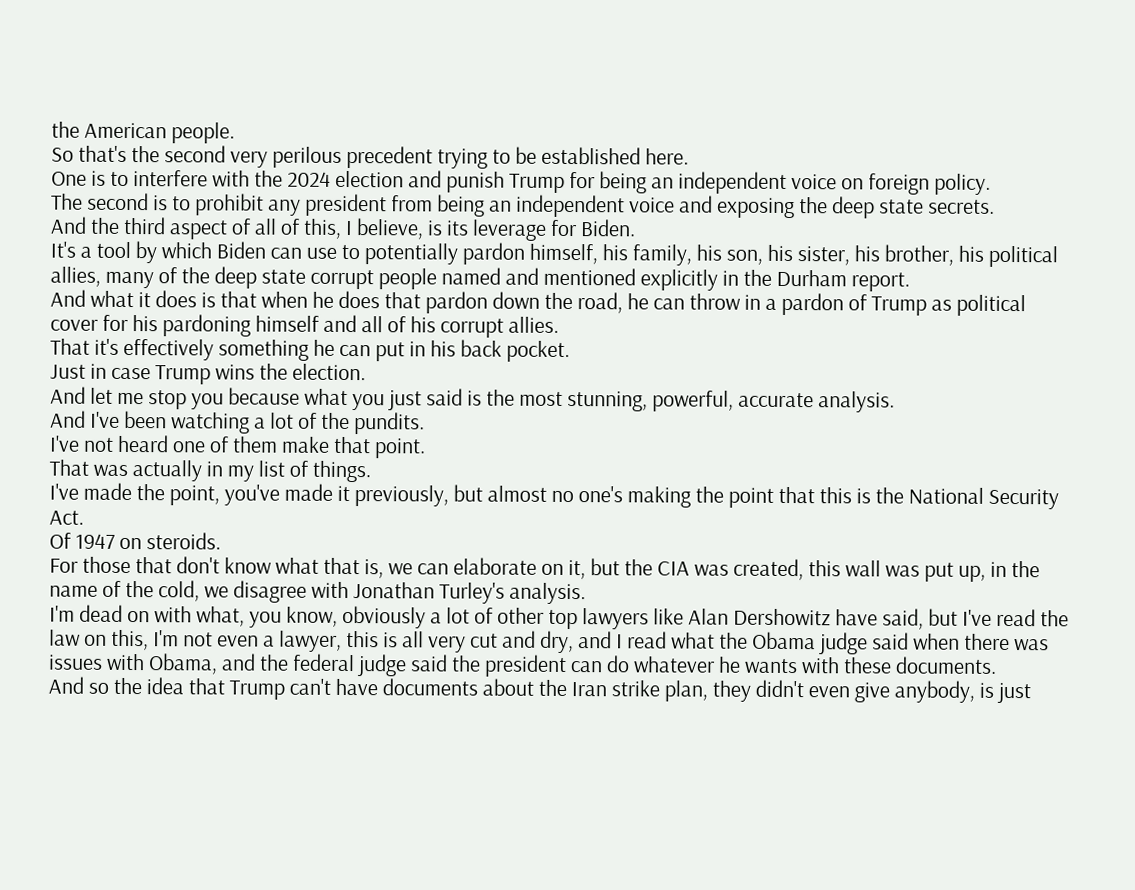the American people.
So that's the second very perilous precedent trying to be established here.
One is to interfere with the 2024 election and punish Trump for being an independent voice on foreign policy.
The second is to prohibit any president from being an independent voice and exposing the deep state secrets.
And the third aspect of all of this, I believe, is its leverage for Biden.
It's a tool by which Biden can use to potentially pardon himself, his family, his son, his sister, his brother, his political allies, many of the deep state corrupt people named and mentioned explicitly in the Durham report.
And what it does is that when he does that pardon down the road, he can throw in a pardon of Trump as political cover for his pardoning himself and all of his corrupt allies.
That it's effectively something he can put in his back pocket.
Just in case Trump wins the election.
And let me stop you because what you just said is the most stunning, powerful, accurate analysis.
And I've been watching a lot of the pundits.
I've not heard one of them make that point.
That was actually in my list of things.
I've made the point, you've made it previously, but almost no one's making the point that this is the National Security Act.
Of 1947 on steroids.
For those that don't know what that is, we can elaborate on it, but the CIA was created, this wall was put up, in the name of the cold, we disagree with Jonathan Turley's analysis.
I'm dead on with what, you know, obviously a lot of other top lawyers like Alan Dershowitz have said, but I've read the law on this, I'm not even a lawyer, this is all very cut and dry, and I read what the Obama judge said when there was issues with Obama, and the federal judge said the president can do whatever he wants with these documents.
And so the idea that Trump can't have documents about the Iran strike plan, they didn't even give anybody, is just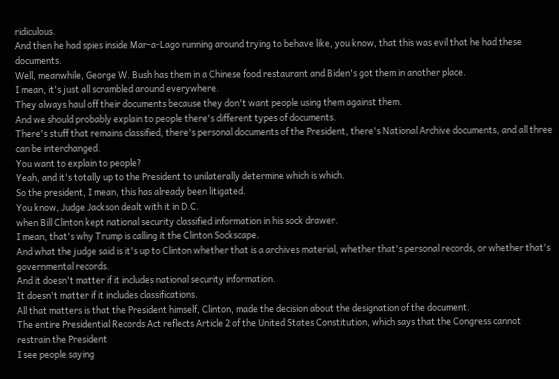ridiculous.
And then he had spies inside Mar-a-Lago running around trying to behave like, you know, that this was evil that he had these documents.
Well, meanwhile, George W. Bush has them in a Chinese food restaurant and Biden's got them in another place.
I mean, it's just all scrambled around everywhere.
They always haul off their documents because they don't want people using them against them.
And we should probably explain to people there's different types of documents.
There's stuff that remains classified, there's personal documents of the President, there's National Archive documents, and all three can be interchanged.
You want to explain to people?
Yeah, and it's totally up to the President to unilaterally determine which is which.
So the president, I mean, this has already been litigated.
You know, Judge Jackson dealt with it in D.C.
when Bill Clinton kept national security classified information in his sock drawer.
I mean, that's why Trump is calling it the Clinton Sockscape.
And what the judge said is it's up to Clinton whether that is a archives material, whether that's personal records, or whether that's governmental records.
And it doesn't matter if it includes national security information.
It doesn't matter if it includes classifications.
All that matters is that the President himself, Clinton, made the decision about the designation of the document.
The entire Presidential Records Act reflects Article 2 of the United States Constitution, which says that the Congress cannot restrain the President
I see people saying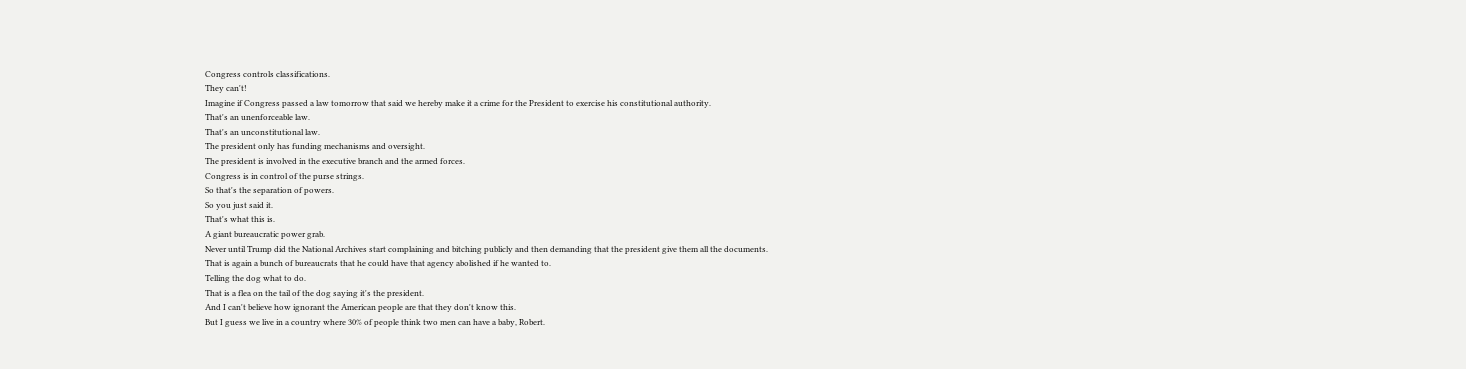Congress controls classifications.
They can't!
Imagine if Congress passed a law tomorrow that said we hereby make it a crime for the President to exercise his constitutional authority.
That's an unenforceable law.
That's an unconstitutional law.
The president only has funding mechanisms and oversight.
The president is involved in the executive branch and the armed forces.
Congress is in control of the purse strings.
So that's the separation of powers.
So you just said it.
That's what this is.
A giant bureaucratic power grab.
Never until Trump did the National Archives start complaining and bitching publicly and then demanding that the president give them all the documents.
That is again a bunch of bureaucrats that he could have that agency abolished if he wanted to.
Telling the dog what to do.
That is a flea on the tail of the dog saying it's the president.
And I can't believe how ignorant the American people are that they don't know this.
But I guess we live in a country where 30% of people think two men can have a baby, Robert.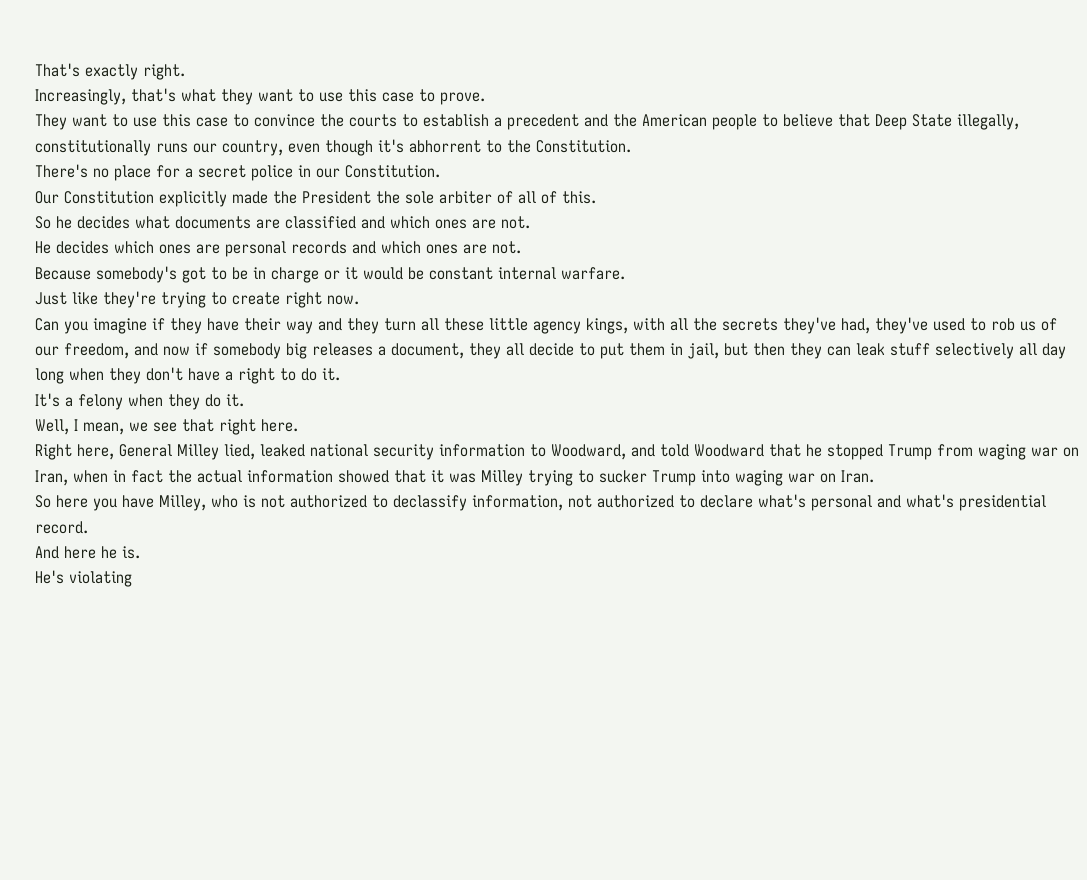That's exactly right.
Increasingly, that's what they want to use this case to prove.
They want to use this case to convince the courts to establish a precedent and the American people to believe that Deep State illegally, constitutionally runs our country, even though it's abhorrent to the Constitution.
There's no place for a secret police in our Constitution.
Our Constitution explicitly made the President the sole arbiter of all of this.
So he decides what documents are classified and which ones are not.
He decides which ones are personal records and which ones are not.
Because somebody's got to be in charge or it would be constant internal warfare.
Just like they're trying to create right now.
Can you imagine if they have their way and they turn all these little agency kings, with all the secrets they've had, they've used to rob us of our freedom, and now if somebody big releases a document, they all decide to put them in jail, but then they can leak stuff selectively all day long when they don't have a right to do it.
It's a felony when they do it.
Well, I mean, we see that right here.
Right here, General Milley lied, leaked national security information to Woodward, and told Woodward that he stopped Trump from waging war on Iran, when in fact the actual information showed that it was Milley trying to sucker Trump into waging war on Iran.
So here you have Milley, who is not authorized to declassify information, not authorized to declare what's personal and what's presidential record.
And here he is.
He's violating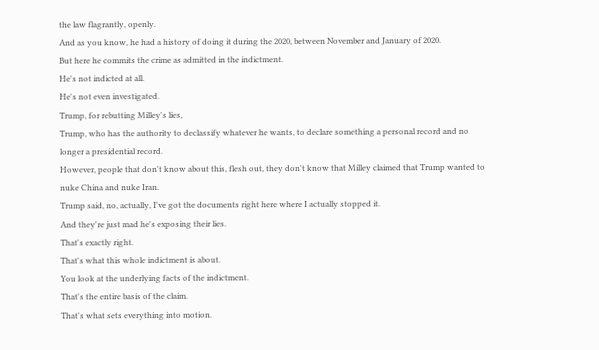the law flagrantly, openly.
And as you know, he had a history of doing it during the 2020, between November and January of 2020.
But here he commits the crime as admitted in the indictment.
He's not indicted at all.
He's not even investigated.
Trump, for rebutting Milley's lies,
Trump, who has the authority to declassify whatever he wants, to declare something a personal record and no longer a presidential record.
However, people that don't know about this, flesh out, they don't know that Milley claimed that Trump wanted to nuke China and nuke Iran.
Trump said, no, actually, I've got the documents right here where I actually stopped it.
And they're just mad he's exposing their lies.
That's exactly right.
That's what this whole indictment is about.
You look at the underlying facts of the indictment.
That's the entire basis of the claim.
That's what sets everything into motion.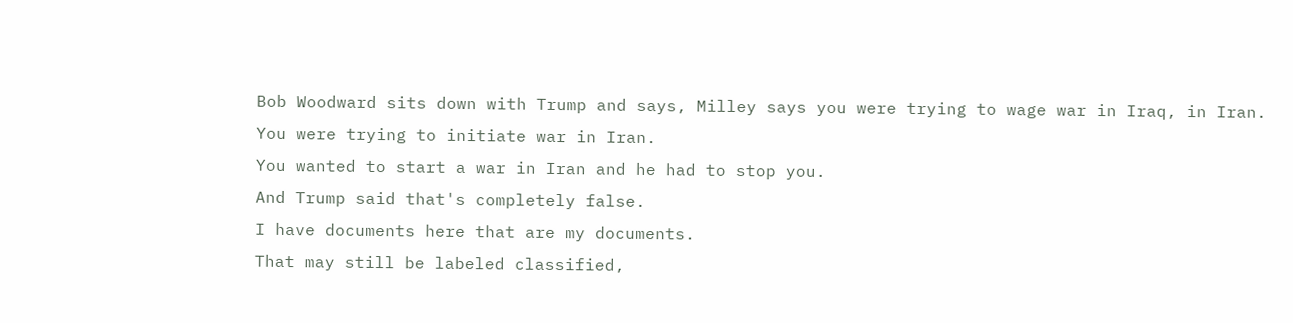Bob Woodward sits down with Trump and says, Milley says you were trying to wage war in Iraq, in Iran.
You were trying to initiate war in Iran.
You wanted to start a war in Iran and he had to stop you.
And Trump said that's completely false.
I have documents here that are my documents.
That may still be labeled classified,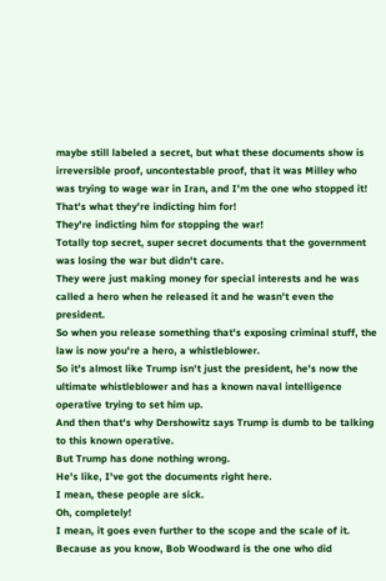maybe still labeled a secret, but what these documents show is irreversible proof, uncontestable proof, that it was Milley who was trying to wage war in Iran, and I'm the one who stopped it!
That's what they're indicting him for!
They're indicting him for stopping the war!
Totally top secret, super secret documents that the government was losing the war but didn't care.
They were just making money for special interests and he was called a hero when he released it and he wasn't even the president.
So when you release something that's exposing criminal stuff, the law is now you're a hero, a whistleblower.
So it's almost like Trump isn't just the president, he's now the ultimate whistleblower and has a known naval intelligence operative trying to set him up.
And then that's why Dershowitz says Trump is dumb to be talking to this known operative.
But Trump has done nothing wrong.
He's like, I've got the documents right here.
I mean, these people are sick.
Oh, completely!
I mean, it goes even further to the scope and the scale of it.
Because as you know, Bob Woodward is the one who did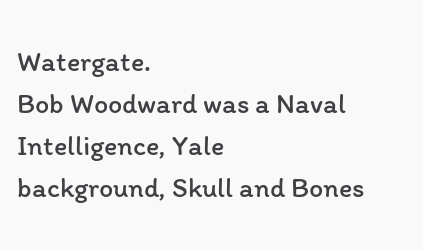Watergate.
Bob Woodward was a Naval Intelligence, Yale background, Skull and Bones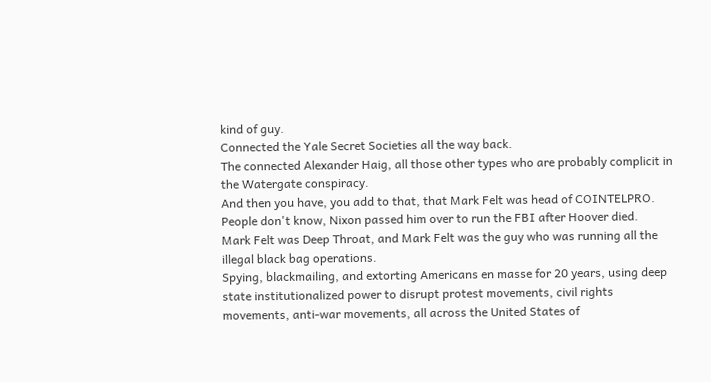kind of guy.
Connected the Yale Secret Societies all the way back.
The connected Alexander Haig, all those other types who are probably complicit in the Watergate conspiracy.
And then you have, you add to that, that Mark Felt was head of COINTELPRO.
People don't know, Nixon passed him over to run the FBI after Hoover died.
Mark Felt was Deep Throat, and Mark Felt was the guy who was running all the illegal black bag operations.
Spying, blackmailing, and extorting Americans en masse for 20 years, using deep state institutionalized power to disrupt protest movements, civil rights movements, anti-war movements, all across the United States of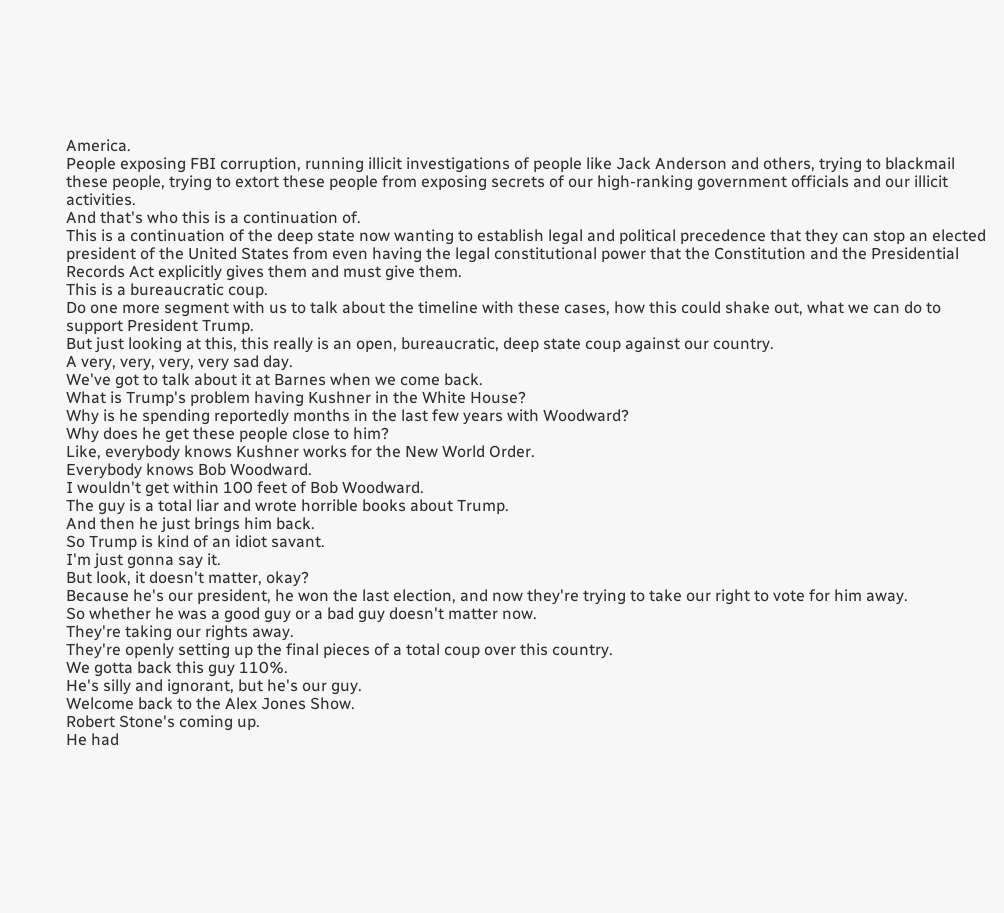America.
People exposing FBI corruption, running illicit investigations of people like Jack Anderson and others, trying to blackmail these people, trying to extort these people from exposing secrets of our high-ranking government officials and our illicit activities.
And that's who this is a continuation of.
This is a continuation of the deep state now wanting to establish legal and political precedence that they can stop an elected president of the United States from even having the legal constitutional power that the Constitution and the Presidential Records Act explicitly gives them and must give them.
This is a bureaucratic coup.
Do one more segment with us to talk about the timeline with these cases, how this could shake out, what we can do to support President Trump.
But just looking at this, this really is an open, bureaucratic, deep state coup against our country.
A very, very, very, very sad day.
We've got to talk about it at Barnes when we come back.
What is Trump's problem having Kushner in the White House?
Why is he spending reportedly months in the last few years with Woodward?
Why does he get these people close to him?
Like, everybody knows Kushner works for the New World Order.
Everybody knows Bob Woodward.
I wouldn't get within 100 feet of Bob Woodward.
The guy is a total liar and wrote horrible books about Trump.
And then he just brings him back.
So Trump is kind of an idiot savant.
I'm just gonna say it.
But look, it doesn't matter, okay?
Because he's our president, he won the last election, and now they're trying to take our right to vote for him away.
So whether he was a good guy or a bad guy doesn't matter now.
They're taking our rights away.
They're openly setting up the final pieces of a total coup over this country.
We gotta back this guy 110%.
He's silly and ignorant, but he's our guy.
Welcome back to the Alex Jones Show.
Robert Stone's coming up.
He had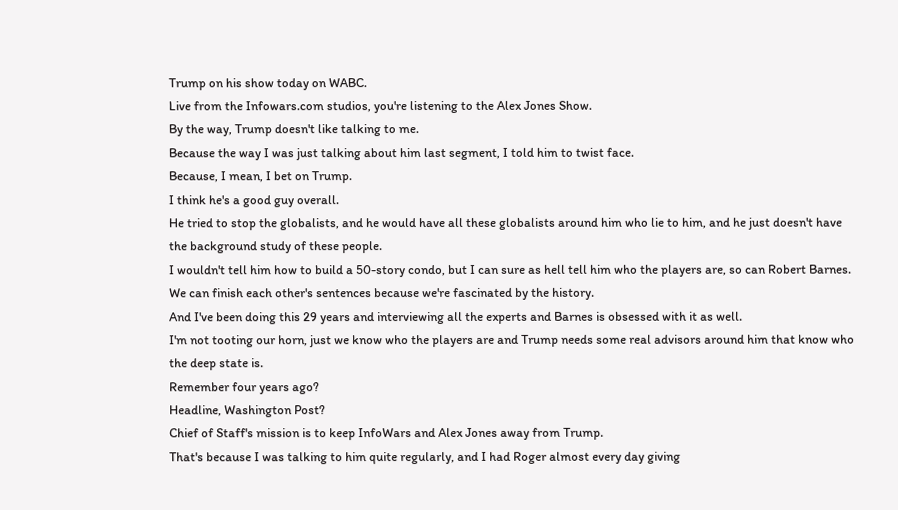Trump on his show today on WABC.
Live from the Infowars.com studios, you're listening to the Alex Jones Show.
By the way, Trump doesn't like talking to me.
Because the way I was just talking about him last segment, I told him to twist face.
Because, I mean, I bet on Trump.
I think he's a good guy overall.
He tried to stop the globalists, and he would have all these globalists around him who lie to him, and he just doesn't have the background study of these people.
I wouldn't tell him how to build a 50-story condo, but I can sure as hell tell him who the players are, so can Robert Barnes.
We can finish each other's sentences because we're fascinated by the history.
And I've been doing this 29 years and interviewing all the experts and Barnes is obsessed with it as well.
I'm not tooting our horn, just we know who the players are and Trump needs some real advisors around him that know who the deep state is.
Remember four years ago?
Headline, Washington Post?
Chief of Staff's mission is to keep InfoWars and Alex Jones away from Trump.
That's because I was talking to him quite regularly, and I had Roger almost every day giving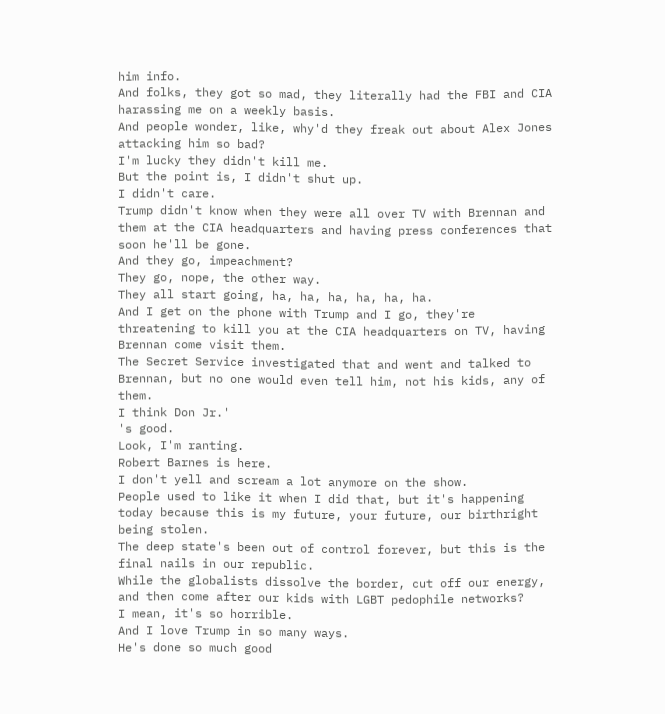him info.
And folks, they got so mad, they literally had the FBI and CIA harassing me on a weekly basis.
And people wonder, like, why'd they freak out about Alex Jones attacking him so bad?
I'm lucky they didn't kill me.
But the point is, I didn't shut up.
I didn't care.
Trump didn't know when they were all over TV with Brennan and them at the CIA headquarters and having press conferences that soon he'll be gone.
And they go, impeachment?
They go, nope, the other way.
They all start going, ha, ha, ha, ha, ha, ha.
And I get on the phone with Trump and I go, they're threatening to kill you at the CIA headquarters on TV, having Brennan come visit them.
The Secret Service investigated that and went and talked to Brennan, but no one would even tell him, not his kids, any of them.
I think Don Jr.'
's good.
Look, I'm ranting.
Robert Barnes is here.
I don't yell and scream a lot anymore on the show.
People used to like it when I did that, but it's happening today because this is my future, your future, our birthright being stolen.
The deep state's been out of control forever, but this is the final nails in our republic.
While the globalists dissolve the border, cut off our energy, and then come after our kids with LGBT pedophile networks?
I mean, it's so horrible.
And I love Trump in so many ways.
He's done so much good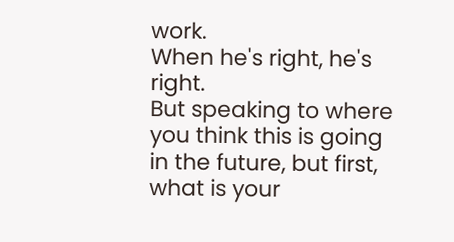work.
When he's right, he's right.
But speaking to where you think this is going in the future, but first, what is your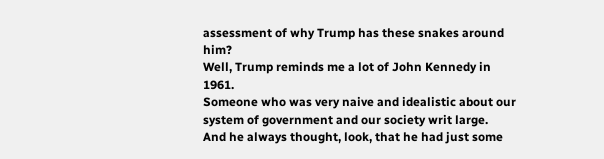assessment of why Trump has these snakes around him?
Well, Trump reminds me a lot of John Kennedy in 1961.
Someone who was very naive and idealistic about our system of government and our society writ large.
And he always thought, look, that he had just some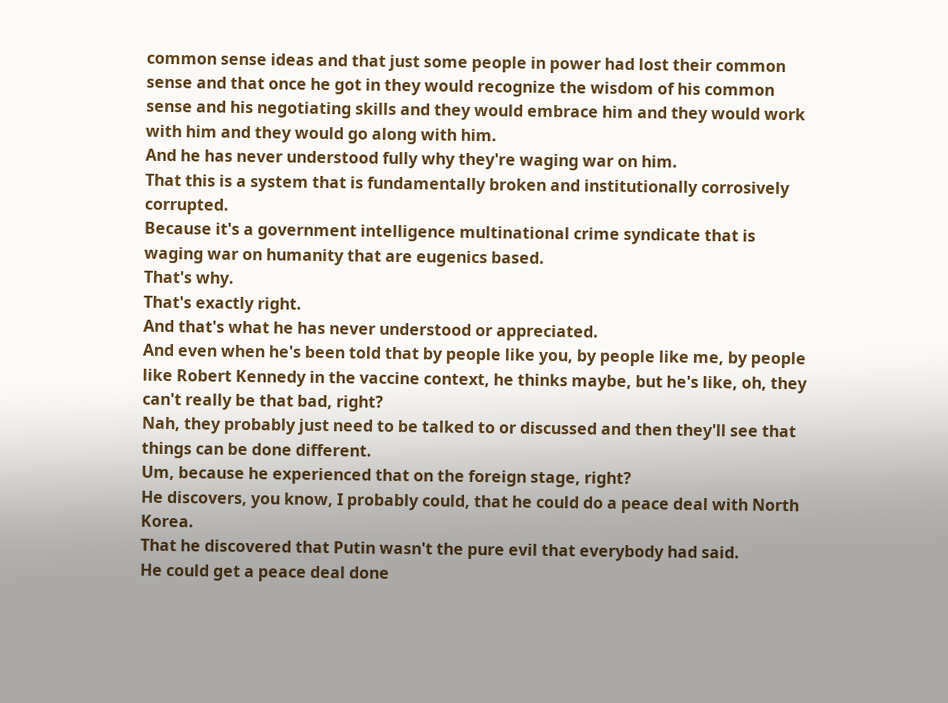common sense ideas and that just some people in power had lost their common sense and that once he got in they would recognize the wisdom of his common sense and his negotiating skills and they would embrace him and they would work with him and they would go along with him.
And he has never understood fully why they're waging war on him.
That this is a system that is fundamentally broken and institutionally corrosively corrupted.
Because it's a government intelligence multinational crime syndicate that is waging war on humanity that are eugenics based.
That's why.
That's exactly right.
And that's what he has never understood or appreciated.
And even when he's been told that by people like you, by people like me, by people like Robert Kennedy in the vaccine context, he thinks maybe, but he's like, oh, they can't really be that bad, right?
Nah, they probably just need to be talked to or discussed and then they'll see that things can be done different.
Um, because he experienced that on the foreign stage, right?
He discovers, you know, I probably could, that he could do a peace deal with North Korea.
That he discovered that Putin wasn't the pure evil that everybody had said.
He could get a peace deal done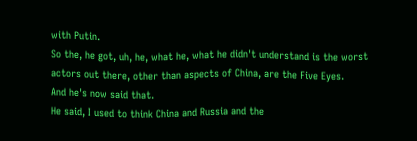with Putin.
So the, he got, uh, he, what he, what he didn't understand is the worst actors out there, other than aspects of China, are the Five Eyes.
And he's now said that.
He said, I used to think China and Russia and the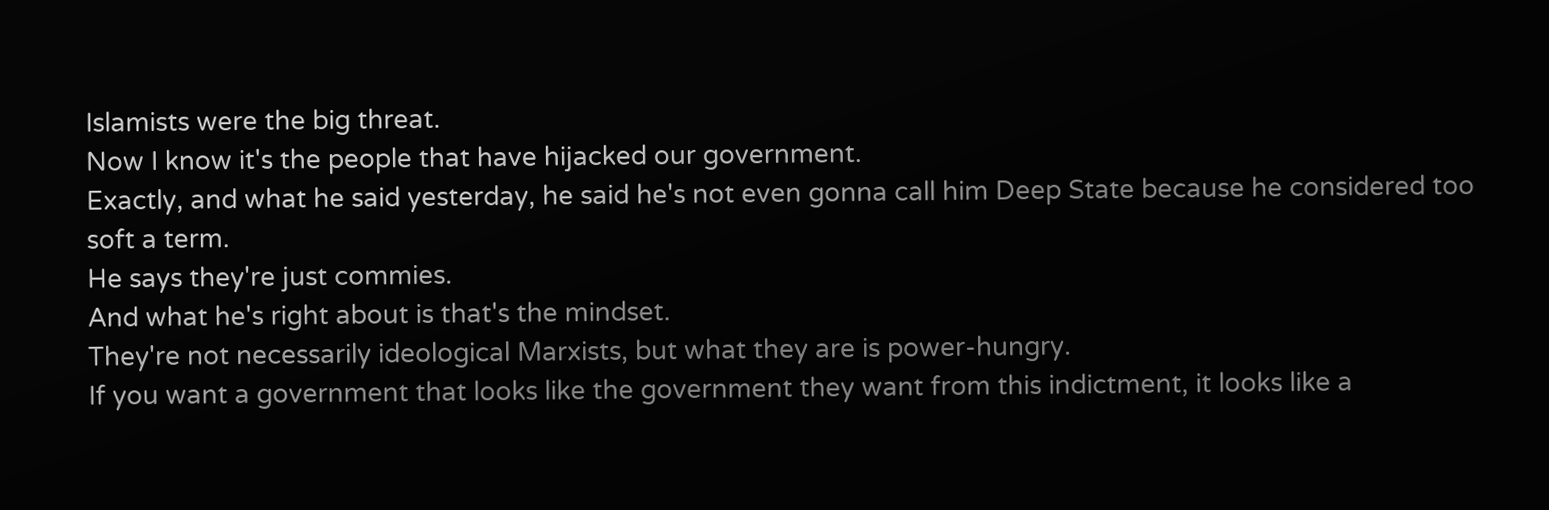Islamists were the big threat.
Now I know it's the people that have hijacked our government.
Exactly, and what he said yesterday, he said he's not even gonna call him Deep State because he considered too soft a term.
He says they're just commies.
And what he's right about is that's the mindset.
They're not necessarily ideological Marxists, but what they are is power-hungry.
If you want a government that looks like the government they want from this indictment, it looks like a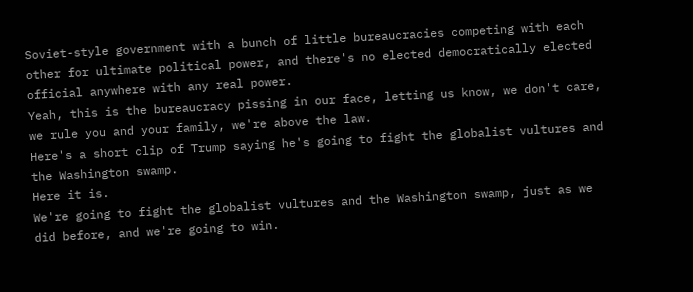Soviet-style government with a bunch of little bureaucracies competing with each other for ultimate political power, and there's no elected democratically elected official anywhere with any real power.
Yeah, this is the bureaucracy pissing in our face, letting us know, we don't care, we rule you and your family, we're above the law.
Here's a short clip of Trump saying he's going to fight the globalist vultures and the Washington swamp.
Here it is.
We're going to fight the globalist vultures and the Washington swamp, just as we did before, and we're going to win.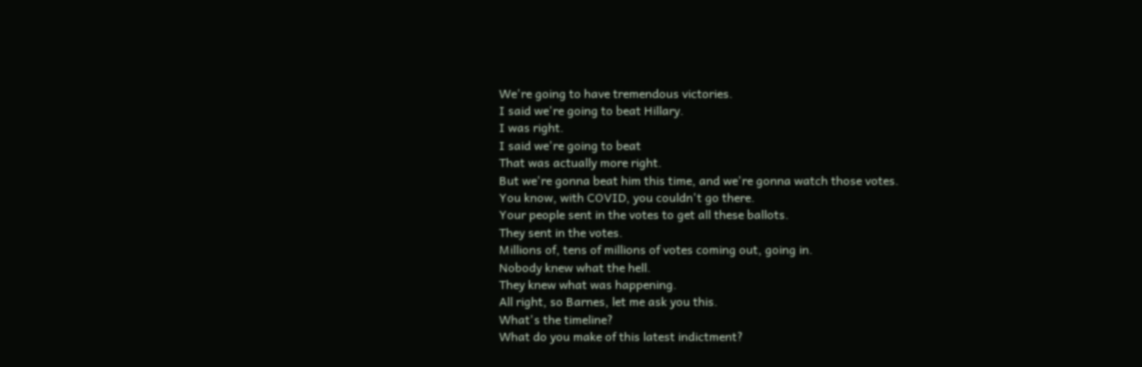We're going to have tremendous victories.
I said we're going to beat Hillary.
I was right.
I said we're going to beat
That was actually more right.
But we're gonna beat him this time, and we're gonna watch those votes.
You know, with COVID, you couldn't go there.
Your people sent in the votes to get all these ballots.
They sent in the votes.
Millions of, tens of millions of votes coming out, going in.
Nobody knew what the hell.
They knew what was happening.
All right, so Barnes, let me ask you this.
What's the timeline?
What do you make of this latest indictment?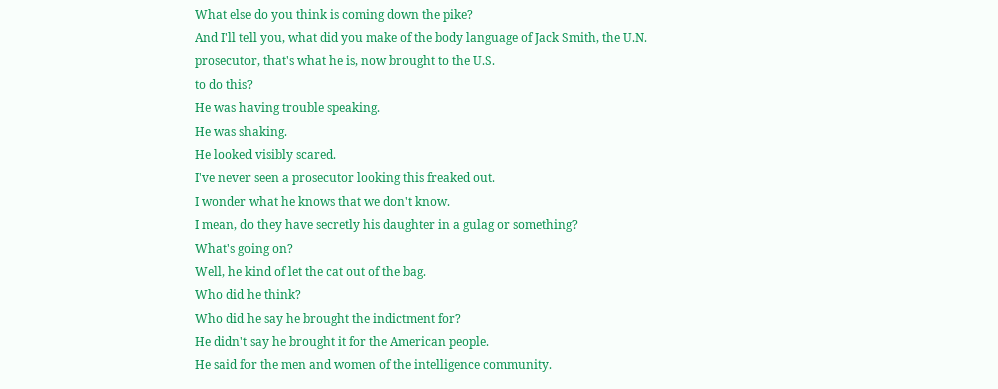What else do you think is coming down the pike?
And I'll tell you, what did you make of the body language of Jack Smith, the U.N.
prosecutor, that's what he is, now brought to the U.S.
to do this?
He was having trouble speaking.
He was shaking.
He looked visibly scared.
I've never seen a prosecutor looking this freaked out.
I wonder what he knows that we don't know.
I mean, do they have secretly his daughter in a gulag or something?
What's going on?
Well, he kind of let the cat out of the bag.
Who did he think?
Who did he say he brought the indictment for?
He didn't say he brought it for the American people.
He said for the men and women of the intelligence community.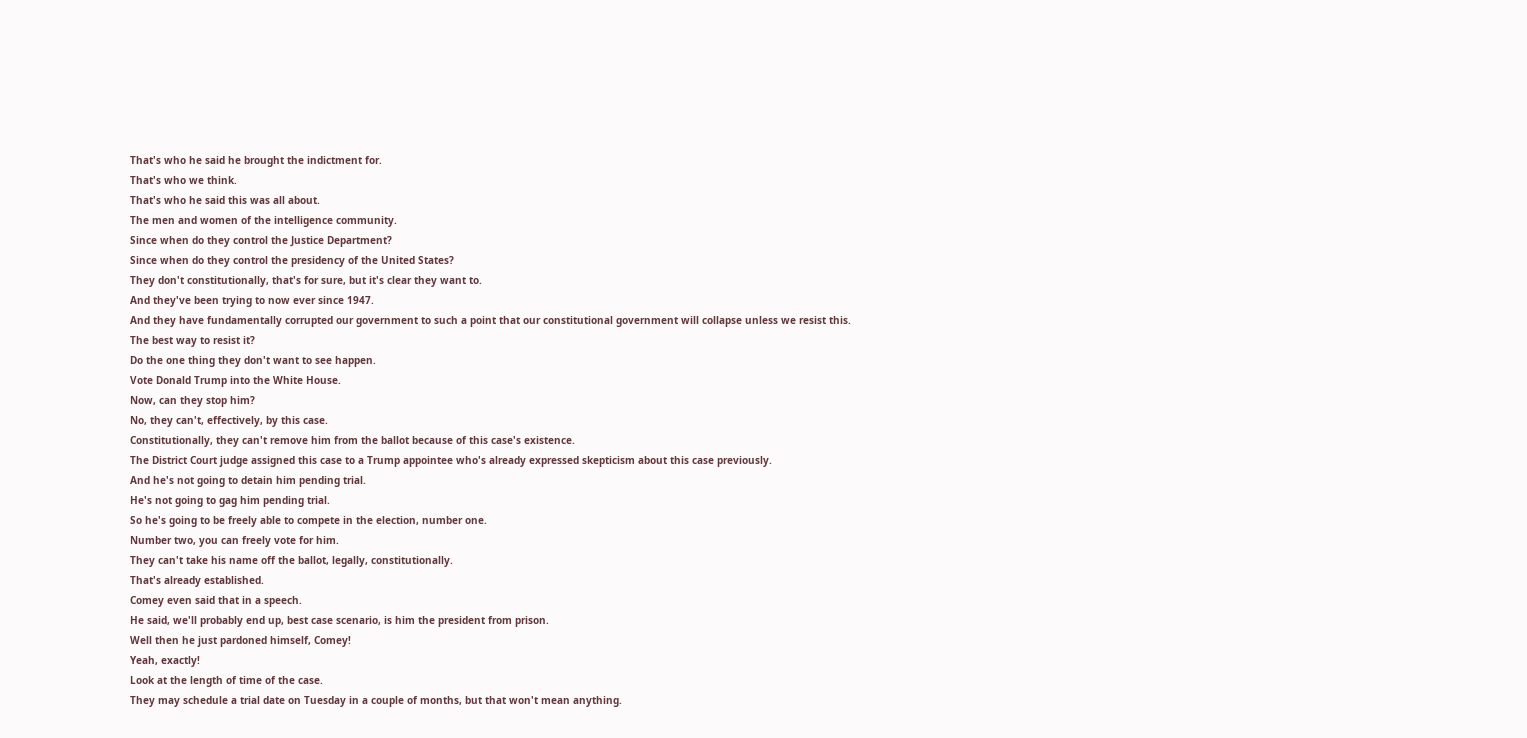That's who he said he brought the indictment for.
That's who we think.
That's who he said this was all about.
The men and women of the intelligence community.
Since when do they control the Justice Department?
Since when do they control the presidency of the United States?
They don't constitutionally, that's for sure, but it's clear they want to.
And they've been trying to now ever since 1947.
And they have fundamentally corrupted our government to such a point that our constitutional government will collapse unless we resist this.
The best way to resist it?
Do the one thing they don't want to see happen.
Vote Donald Trump into the White House.
Now, can they stop him?
No, they can't, effectively, by this case.
Constitutionally, they can't remove him from the ballot because of this case's existence.
The District Court judge assigned this case to a Trump appointee who's already expressed skepticism about this case previously.
And he's not going to detain him pending trial.
He's not going to gag him pending trial.
So he's going to be freely able to compete in the election, number one.
Number two, you can freely vote for him.
They can't take his name off the ballot, legally, constitutionally.
That's already established.
Comey even said that in a speech.
He said, we'll probably end up, best case scenario, is him the president from prison.
Well then he just pardoned himself, Comey!
Yeah, exactly!
Look at the length of time of the case.
They may schedule a trial date on Tuesday in a couple of months, but that won't mean anything.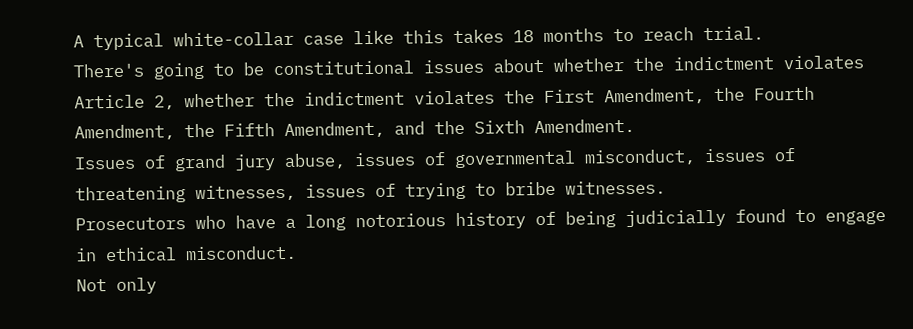A typical white-collar case like this takes 18 months to reach trial.
There's going to be constitutional issues about whether the indictment violates Article 2, whether the indictment violates the First Amendment, the Fourth Amendment, the Fifth Amendment, and the Sixth Amendment.
Issues of grand jury abuse, issues of governmental misconduct, issues of threatening witnesses, issues of trying to bribe witnesses.
Prosecutors who have a long notorious history of being judicially found to engage in ethical misconduct.
Not only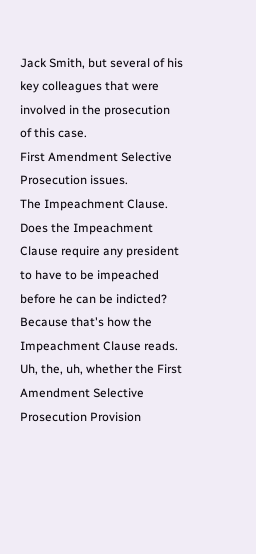Jack Smith, but several of his key colleagues that were involved in the prosecution of this case.
First Amendment Selective Prosecution issues.
The Impeachment Clause.
Does the Impeachment Clause require any president to have to be impeached before he can be indicted?
Because that's how the Impeachment Clause reads.
Uh, the, uh, whether the First Amendment Selective Prosecution Provision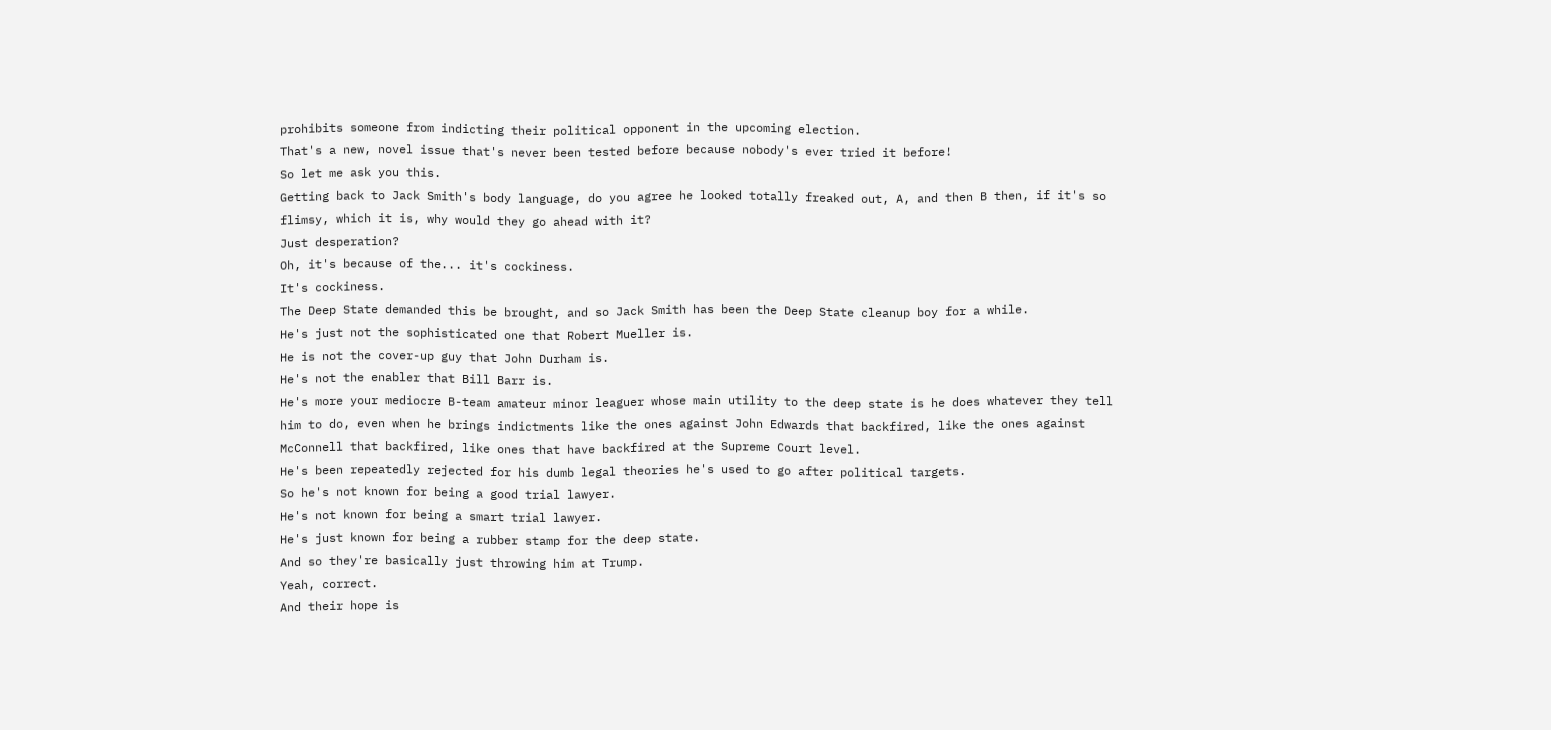prohibits someone from indicting their political opponent in the upcoming election.
That's a new, novel issue that's never been tested before because nobody's ever tried it before!
So let me ask you this.
Getting back to Jack Smith's body language, do you agree he looked totally freaked out, A, and then B then, if it's so flimsy, which it is, why would they go ahead with it?
Just desperation?
Oh, it's because of the... it's cockiness.
It's cockiness.
The Deep State demanded this be brought, and so Jack Smith has been the Deep State cleanup boy for a while.
He's just not the sophisticated one that Robert Mueller is.
He is not the cover-up guy that John Durham is.
He's not the enabler that Bill Barr is.
He's more your mediocre B-team amateur minor leaguer whose main utility to the deep state is he does whatever they tell him to do, even when he brings indictments like the ones against John Edwards that backfired, like the ones against McConnell that backfired, like ones that have backfired at the Supreme Court level.
He's been repeatedly rejected for his dumb legal theories he's used to go after political targets.
So he's not known for being a good trial lawyer.
He's not known for being a smart trial lawyer.
He's just known for being a rubber stamp for the deep state.
And so they're basically just throwing him at Trump.
Yeah, correct.
And their hope is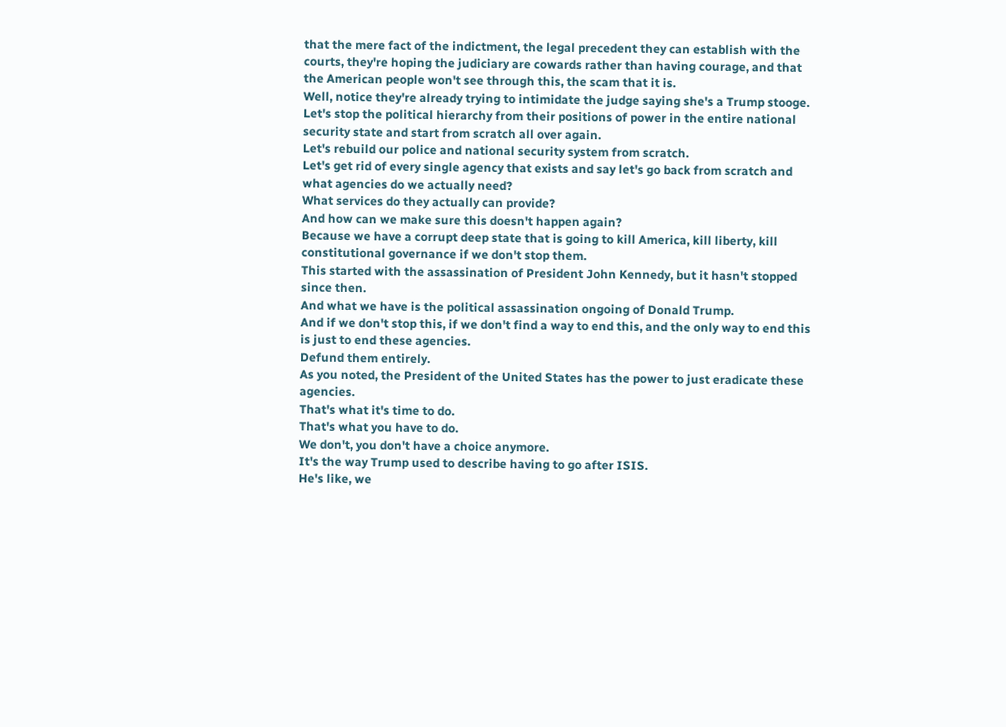that the mere fact of the indictment, the legal precedent they can establish with the courts, they're hoping the judiciary are cowards rather than having courage, and that the American people won't see through this, the scam that it is.
Well, notice they're already trying to intimidate the judge saying she's a Trump stooge.
Let's stop the political hierarchy from their positions of power in the entire national security state and start from scratch all over again.
Let's rebuild our police and national security system from scratch.
Let's get rid of every single agency that exists and say let's go back from scratch and what agencies do we actually need?
What services do they actually can provide?
And how can we make sure this doesn't happen again?
Because we have a corrupt deep state that is going to kill America, kill liberty, kill constitutional governance if we don't stop them.
This started with the assassination of President John Kennedy, but it hasn't stopped since then.
And what we have is the political assassination ongoing of Donald Trump.
And if we don't stop this, if we don't find a way to end this, and the only way to end this is just to end these agencies.
Defund them entirely.
As you noted, the President of the United States has the power to just eradicate these agencies.
That's what it's time to do.
That's what you have to do.
We don't, you don't have a choice anymore.
It's the way Trump used to describe having to go after ISIS.
He's like, we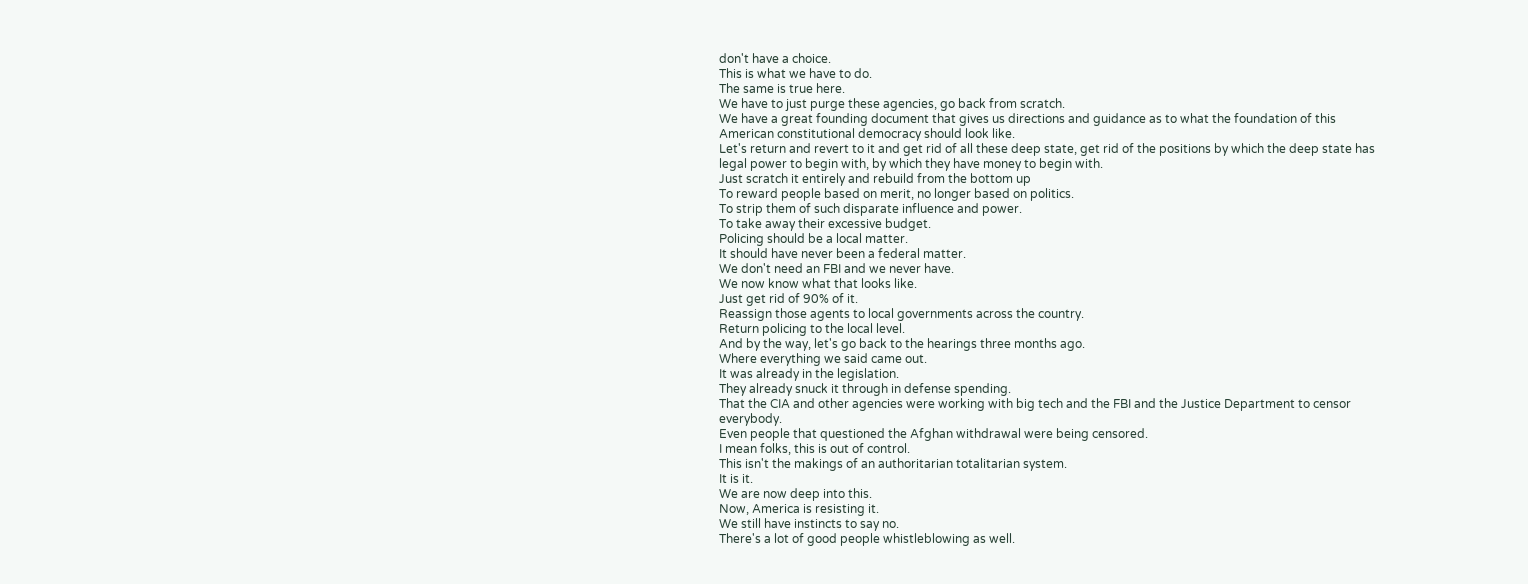don't have a choice.
This is what we have to do.
The same is true here.
We have to just purge these agencies, go back from scratch.
We have a great founding document that gives us directions and guidance as to what the foundation of this American constitutional democracy should look like.
Let's return and revert to it and get rid of all these deep state, get rid of the positions by which the deep state has legal power to begin with, by which they have money to begin with.
Just scratch it entirely and rebuild from the bottom up
To reward people based on merit, no longer based on politics.
To strip them of such disparate influence and power.
To take away their excessive budget.
Policing should be a local matter.
It should have never been a federal matter.
We don't need an FBI and we never have.
We now know what that looks like.
Just get rid of 90% of it.
Reassign those agents to local governments across the country.
Return policing to the local level.
And by the way, let's go back to the hearings three months ago.
Where everything we said came out.
It was already in the legislation.
They already snuck it through in defense spending.
That the CIA and other agencies were working with big tech and the FBI and the Justice Department to censor everybody.
Even people that questioned the Afghan withdrawal were being censored.
I mean folks, this is out of control.
This isn't the makings of an authoritarian totalitarian system.
It is it.
We are now deep into this.
Now, America is resisting it.
We still have instincts to say no.
There's a lot of good people whistleblowing as well.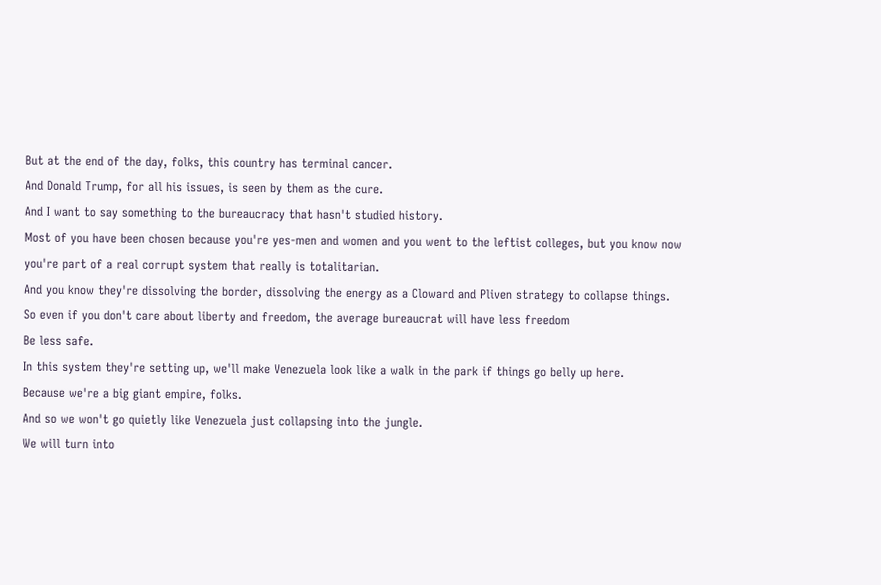But at the end of the day, folks, this country has terminal cancer.
And Donald Trump, for all his issues, is seen by them as the cure.
And I want to say something to the bureaucracy that hasn't studied history.
Most of you have been chosen because you're yes-men and women and you went to the leftist colleges, but you know now you're part of a real corrupt system that really is totalitarian.
And you know they're dissolving the border, dissolving the energy as a Cloward and Pliven strategy to collapse things.
So even if you don't care about liberty and freedom, the average bureaucrat will have less freedom
Be less safe.
In this system they're setting up, we'll make Venezuela look like a walk in the park if things go belly up here.
Because we're a big giant empire, folks.
And so we won't go quietly like Venezuela just collapsing into the jungle.
We will turn into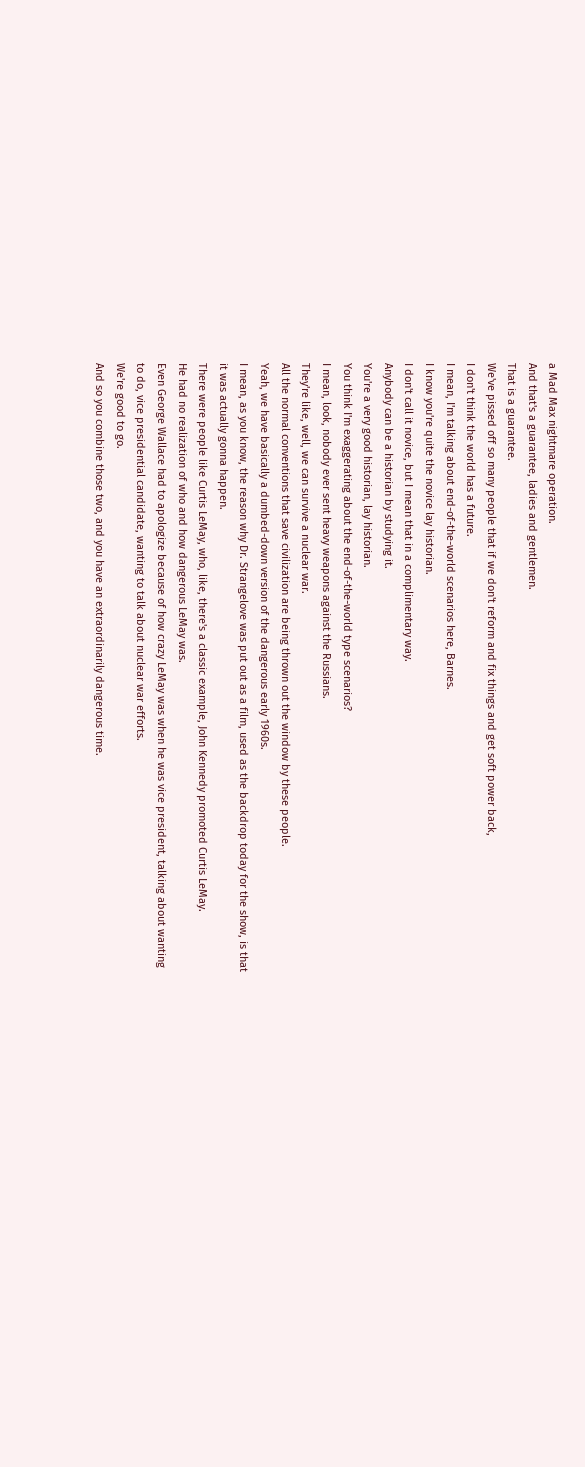a Mad Max nightmare operation.
And that's a guarantee, ladies and gentlemen.
That is a guarantee.
We've pissed off so many people that if we don't reform and fix things and get soft power back,
I don't think the world has a future.
I mean, I'm talking about end-of-the-world scenarios here, Barnes.
I know you're quite the novice lay historian.
I don't call it novice, but I mean that in a complimentary way.
Anybody can be a historian by studying it.
You're a very good historian, lay historian.
You think I'm exaggerating about the end-of-the-world type scenarios?
I mean, look, nobody ever sent heavy weapons against the Russians.
They're like, well, we can survive a nuclear war.
All the normal conventions that save civilization are being thrown out the window by these people.
Yeah, we have basically a dumbed-down version of the dangerous early 1960s.
I mean, as you know, the reason why Dr. Strangelove was put out as a film, used as the backdrop today for the show, is that it was actually gonna happen.
There were people like Curtis LeMay, who, like, there's a classic example, John Kennedy promoted Curtis LeMay.
He had no realization of who and how dangerous LeMay was.
Even George Wallace had to apologize because of how crazy LeMay was when he was vice president, talking about wanting to do, vice presidential candidate, wanting to talk about nuclear war efforts.
We're good to go.
And so you combine those two, and you have an extraordinarily dangerous time.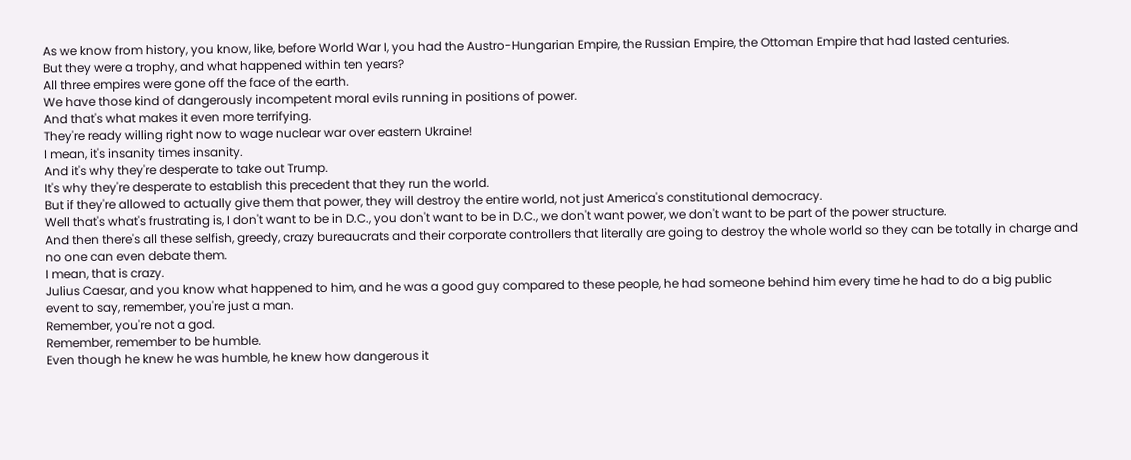As we know from history, you know, like, before World War I, you had the Austro-Hungarian Empire, the Russian Empire, the Ottoman Empire that had lasted centuries.
But they were a trophy, and what happened within ten years?
All three empires were gone off the face of the earth.
We have those kind of dangerously incompetent moral evils running in positions of power.
And that's what makes it even more terrifying.
They're ready willing right now to wage nuclear war over eastern Ukraine!
I mean, it's insanity times insanity.
And it's why they're desperate to take out Trump.
It's why they're desperate to establish this precedent that they run the world.
But if they're allowed to actually give them that power, they will destroy the entire world, not just America's constitutional democracy.
Well that's what's frustrating is, I don't want to be in D.C., you don't want to be in D.C., we don't want power, we don't want to be part of the power structure.
And then there's all these selfish, greedy, crazy bureaucrats and their corporate controllers that literally are going to destroy the whole world so they can be totally in charge and no one can even debate them.
I mean, that is crazy.
Julius Caesar, and you know what happened to him, and he was a good guy compared to these people, he had someone behind him every time he had to do a big public event to say, remember, you're just a man.
Remember, you're not a god.
Remember, remember to be humble.
Even though he knew he was humble, he knew how dangerous it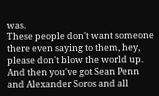was.
These people don't want someone there even saying to them, hey, please don't blow the world up.
And then you've got Sean Penn and Alexander Soros and all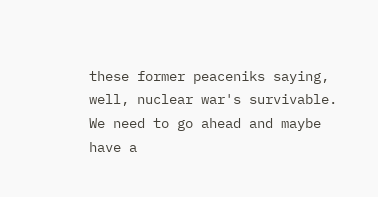these former peaceniks saying, well, nuclear war's survivable.
We need to go ahead and maybe have a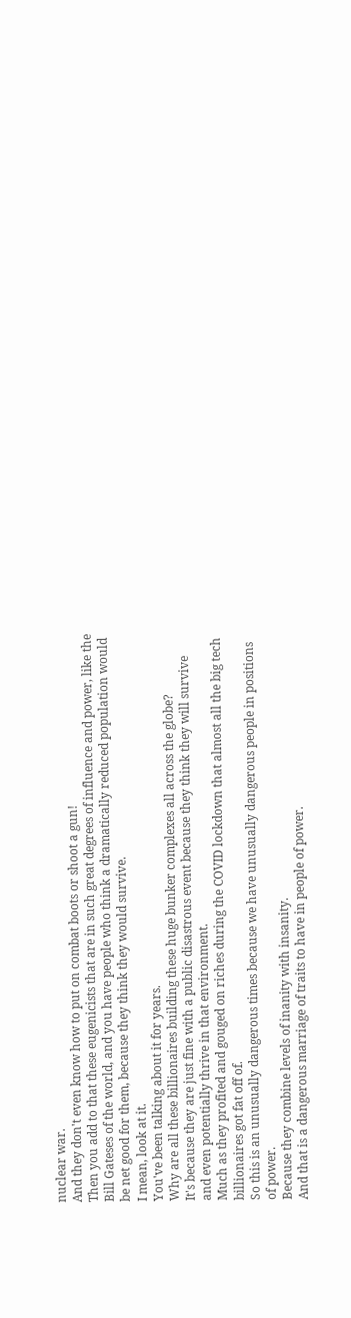nuclear war.
And they don't even know how to put on combat boots or shoot a gun!
Then you add to that these eugenicists that are in such great degrees of influence and power, like the Bill Gateses of the world, and you have people who think a dramatically reduced population would be net good for them, because they think they would survive.
I mean, look at it.
You've been talking about it for years.
Why are all these billionaires building these huge bunker complexes all across the globe?
It's because they are just fine with a public disastrous event because they think they will survive and even potentially thrive in that environment.
Much as they profited and gouged on riches during the COVID lockdown that almost all the big tech billionaires got fat off of.
So this is an unusually dangerous times because we have unusually dangerous people in positions of power.
Because they combine levels of inanity with insanity.
And that is a dangerous marriage of traits to have in people of power.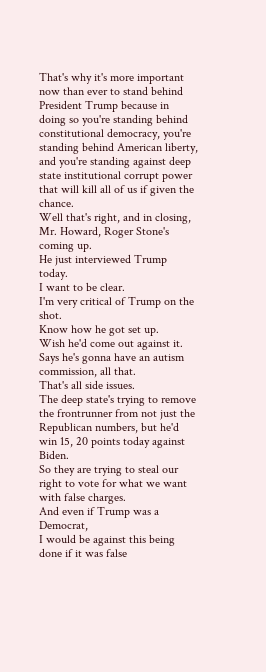That's why it's more important now than ever to stand behind President Trump because in doing so you're standing behind constitutional democracy, you're standing behind American liberty, and you're standing against deep state institutional corrupt power that will kill all of us if given the chance.
Well that's right, and in closing, Mr. Howard, Roger Stone's coming up.
He just interviewed Trump today.
I want to be clear.
I'm very critical of Trump on the shot.
Know how he got set up.
Wish he'd come out against it.
Says he's gonna have an autism commission, all that.
That's all side issues.
The deep state's trying to remove the frontrunner from not just the Republican numbers, but he'd win 15, 20 points today against Biden.
So they are trying to steal our right to vote for what we want with false charges.
And even if Trump was a Democrat,
I would be against this being done if it was false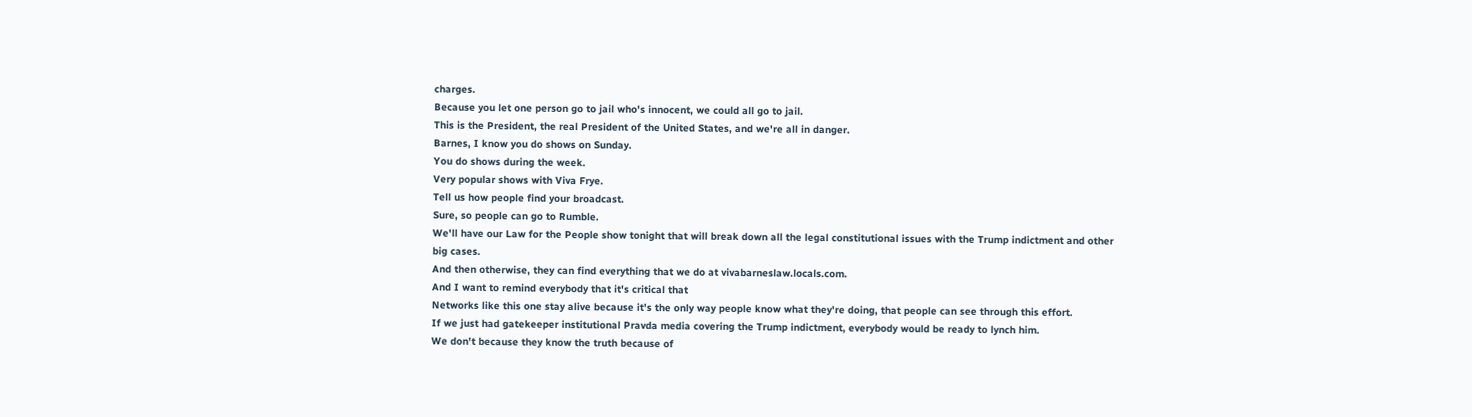charges.
Because you let one person go to jail who's innocent, we could all go to jail.
This is the President, the real President of the United States, and we're all in danger.
Barnes, I know you do shows on Sunday.
You do shows during the week.
Very popular shows with Viva Frye.
Tell us how people find your broadcast.
Sure, so people can go to Rumble.
We'll have our Law for the People show tonight that will break down all the legal constitutional issues with the Trump indictment and other big cases.
And then otherwise, they can find everything that we do at vivabarneslaw.locals.com.
And I want to remind everybody that it's critical that
Networks like this one stay alive because it's the only way people know what they're doing, that people can see through this effort.
If we just had gatekeeper institutional Pravda media covering the Trump indictment, everybody would be ready to lynch him.
We don't because they know the truth because of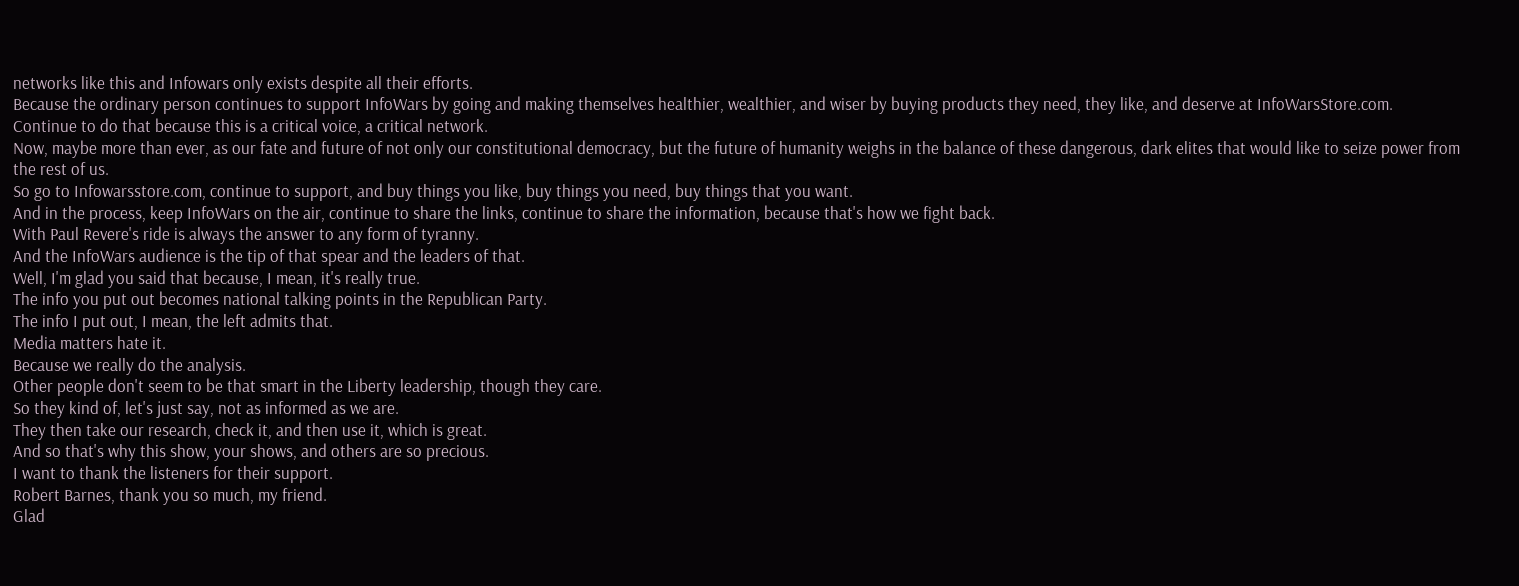networks like this and Infowars only exists despite all their efforts.
Because the ordinary person continues to support InfoWars by going and making themselves healthier, wealthier, and wiser by buying products they need, they like, and deserve at InfoWarsStore.com.
Continue to do that because this is a critical voice, a critical network.
Now, maybe more than ever, as our fate and future of not only our constitutional democracy, but the future of humanity weighs in the balance of these dangerous, dark elites that would like to seize power from the rest of us.
So go to Infowarsstore.com, continue to support, and buy things you like, buy things you need, buy things that you want.
And in the process, keep InfoWars on the air, continue to share the links, continue to share the information, because that's how we fight back.
With Paul Revere's ride is always the answer to any form of tyranny.
And the InfoWars audience is the tip of that spear and the leaders of that.
Well, I'm glad you said that because, I mean, it's really true.
The info you put out becomes national talking points in the Republican Party.
The info I put out, I mean, the left admits that.
Media matters hate it.
Because we really do the analysis.
Other people don't seem to be that smart in the Liberty leadership, though they care.
So they kind of, let's just say, not as informed as we are.
They then take our research, check it, and then use it, which is great.
And so that's why this show, your shows, and others are so precious.
I want to thank the listeners for their support.
Robert Barnes, thank you so much, my friend.
Glad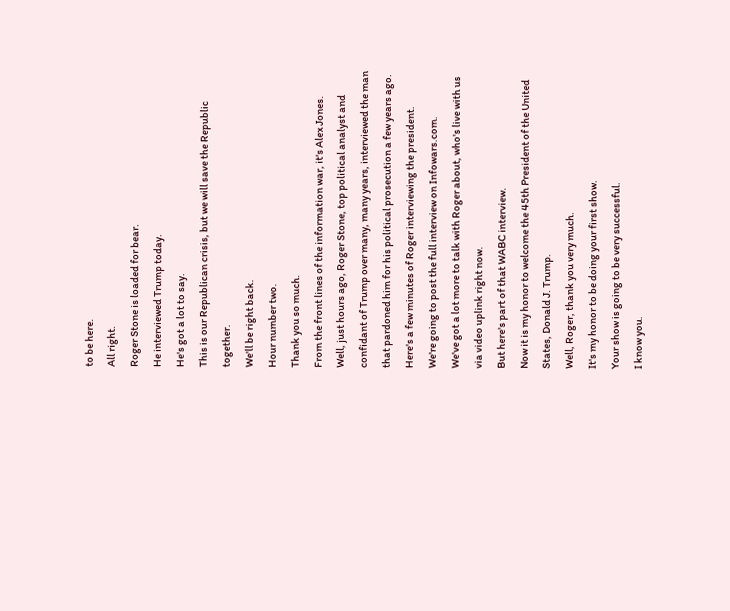to be here.
All right.
Roger Stone is loaded for bear.
He interviewed Trump today.
He's got a lot to say.
This is our Republican crisis, but we will save the Republic together.
We'll be right back.
Hour number two.
Thank you so much.
From the front lines of the information war, it's Alex Jones.
Well, just hours ago, Roger Stone, top political analyst and confidant of Trump over many, many years, interviewed the man that pardoned him for his political prosecution a few years ago.
Here's a few minutes of Roger interviewing the president.
We're going to post the full interview on Infowars.com.
We've got a lot more to talk with Roger about, who's live with us via video uplink right now.
But here's part of that WABC interview.
Now it is my honor to welcome the 45th President of the United States, Donald J. Trump.
Well, Roger, thank you very much.
It's my honor to be doing your first show.
Your show is going to be very successful.
I know you.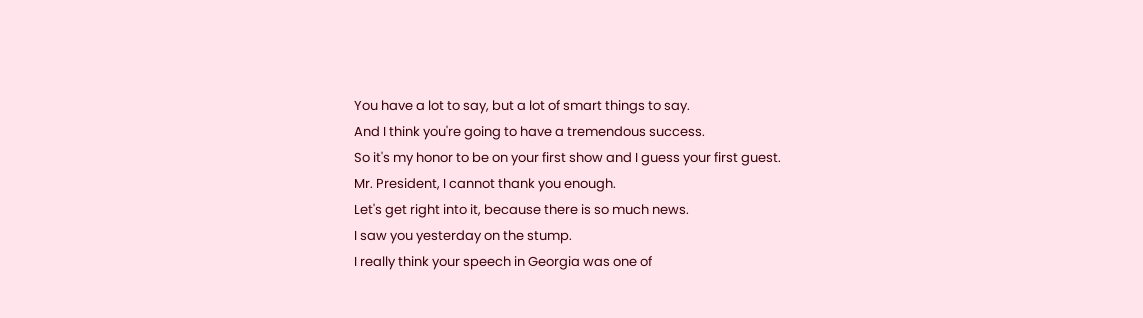You have a lot to say, but a lot of smart things to say.
And I think you're going to have a tremendous success.
So it's my honor to be on your first show and I guess your first guest.
Mr. President, I cannot thank you enough.
Let's get right into it, because there is so much news.
I saw you yesterday on the stump.
I really think your speech in Georgia was one of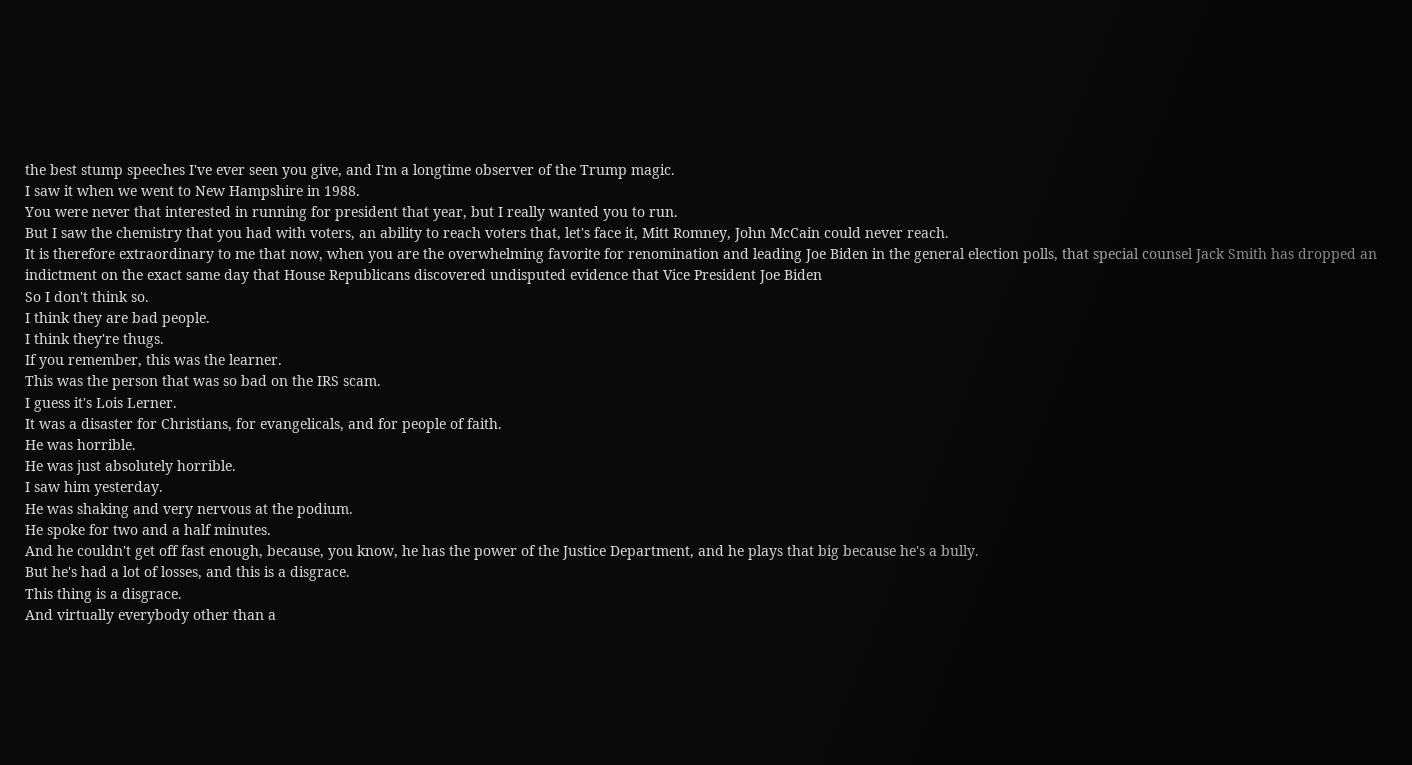the best stump speeches I've ever seen you give, and I'm a longtime observer of the Trump magic.
I saw it when we went to New Hampshire in 1988.
You were never that interested in running for president that year, but I really wanted you to run.
But I saw the chemistry that you had with voters, an ability to reach voters that, let's face it, Mitt Romney, John McCain could never reach.
It is therefore extraordinary to me that now, when you are the overwhelming favorite for renomination and leading Joe Biden in the general election polls, that special counsel Jack Smith has dropped an indictment on the exact same day that House Republicans discovered undisputed evidence that Vice President Joe Biden
So I don't think so.
I think they are bad people.
I think they're thugs.
If you remember, this was the learner.
This was the person that was so bad on the IRS scam.
I guess it's Lois Lerner.
It was a disaster for Christians, for evangelicals, and for people of faith.
He was horrible.
He was just absolutely horrible.
I saw him yesterday.
He was shaking and very nervous at the podium.
He spoke for two and a half minutes.
And he couldn't get off fast enough, because, you know, he has the power of the Justice Department, and he plays that big because he's a bully.
But he's had a lot of losses, and this is a disgrace.
This thing is a disgrace.
And virtually everybody other than a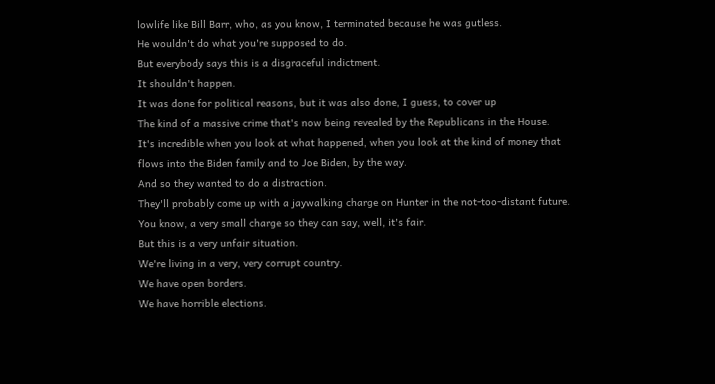lowlife like Bill Barr, who, as you know, I terminated because he was gutless.
He wouldn't do what you're supposed to do.
But everybody says this is a disgraceful indictment.
It shouldn't happen.
It was done for political reasons, but it was also done, I guess, to cover up
The kind of a massive crime that's now being revealed by the Republicans in the House.
It's incredible when you look at what happened, when you look at the kind of money that flows into the Biden family and to Joe Biden, by the way.
And so they wanted to do a distraction.
They'll probably come up with a jaywalking charge on Hunter in the not-too-distant future.
You know, a very small charge so they can say, well, it's fair.
But this is a very unfair situation.
We're living in a very, very corrupt country.
We have open borders.
We have horrible elections.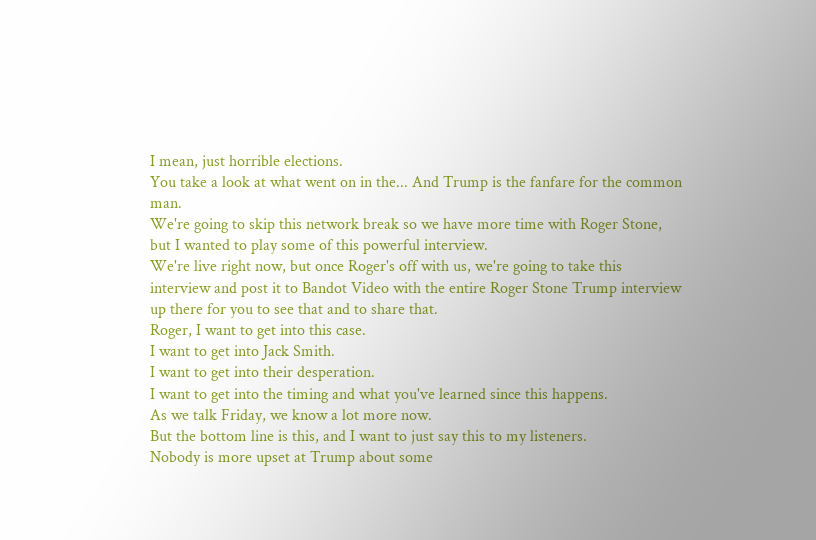I mean, just horrible elections.
You take a look at what went on in the... And Trump is the fanfare for the common man.
We're going to skip this network break so we have more time with Roger Stone, but I wanted to play some of this powerful interview.
We're live right now, but once Roger's off with us, we're going to take this interview and post it to Bandot Video with the entire Roger Stone Trump interview up there for you to see that and to share that.
Roger, I want to get into this case.
I want to get into Jack Smith.
I want to get into their desperation.
I want to get into the timing and what you've learned since this happens.
As we talk Friday, we know a lot more now.
But the bottom line is this, and I want to just say this to my listeners.
Nobody is more upset at Trump about some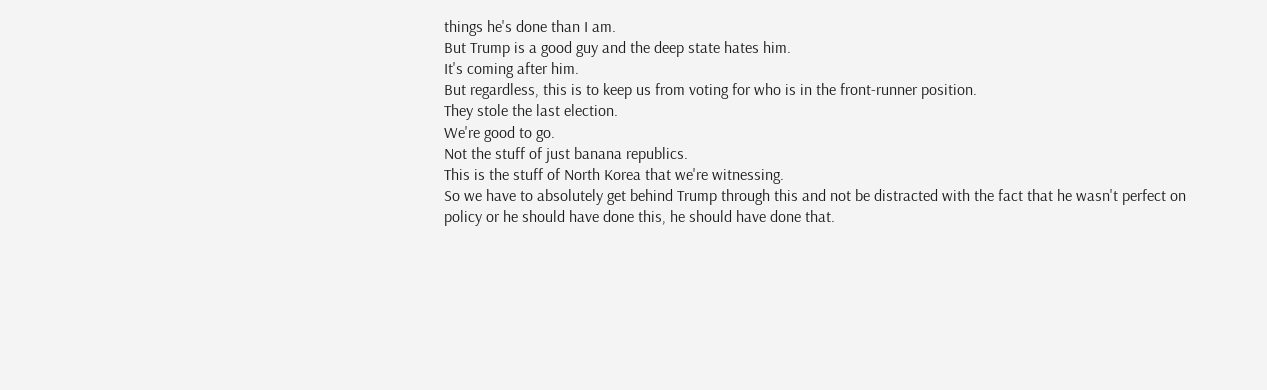things he's done than I am.
But Trump is a good guy and the deep state hates him.
It's coming after him.
But regardless, this is to keep us from voting for who is in the front-runner position.
They stole the last election.
We're good to go.
Not the stuff of just banana republics.
This is the stuff of North Korea that we're witnessing.
So we have to absolutely get behind Trump through this and not be distracted with the fact that he wasn't perfect on policy or he should have done this, he should have done that.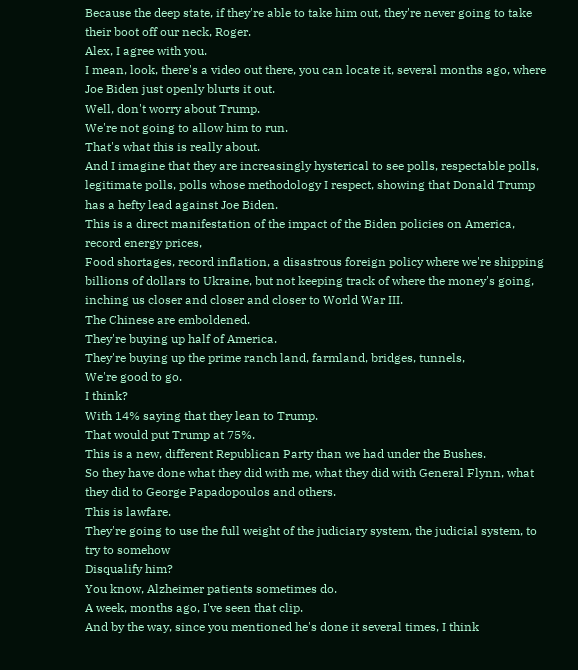Because the deep state, if they're able to take him out, they're never going to take their boot off our neck, Roger.
Alex, I agree with you.
I mean, look, there's a video out there, you can locate it, several months ago, where Joe Biden just openly blurts it out.
Well, don't worry about Trump.
We're not going to allow him to run.
That's what this is really about.
And I imagine that they are increasingly hysterical to see polls, respectable polls, legitimate polls, polls whose methodology I respect, showing that Donald Trump has a hefty lead against Joe Biden.
This is a direct manifestation of the impact of the Biden policies on America, record energy prices,
Food shortages, record inflation, a disastrous foreign policy where we're shipping billions of dollars to Ukraine, but not keeping track of where the money's going, inching us closer and closer and closer to World War III.
The Chinese are emboldened.
They're buying up half of America.
They're buying up the prime ranch land, farmland, bridges, tunnels,
We're good to go.
I think?
With 14% saying that they lean to Trump.
That would put Trump at 75%.
This is a new, different Republican Party than we had under the Bushes.
So they have done what they did with me, what they did with General Flynn, what they did to George Papadopoulos and others.
This is lawfare.
They're going to use the full weight of the judiciary system, the judicial system, to try to somehow
Disqualify him?
You know, Alzheimer patients sometimes do.
A week, months ago, I've seen that clip.
And by the way, since you mentioned he's done it several times, I think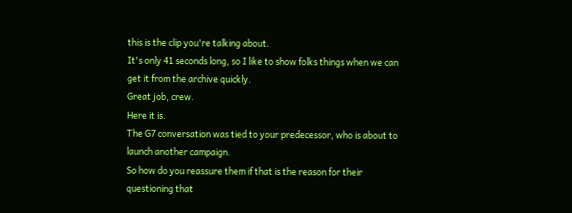this is the clip you're talking about.
It's only 41 seconds long, so I like to show folks things when we can get it from the archive quickly.
Great job, crew.
Here it is.
The G7 conversation was tied to your predecessor, who is about to launch another campaign.
So how do you reassure them if that is the reason for their questioning that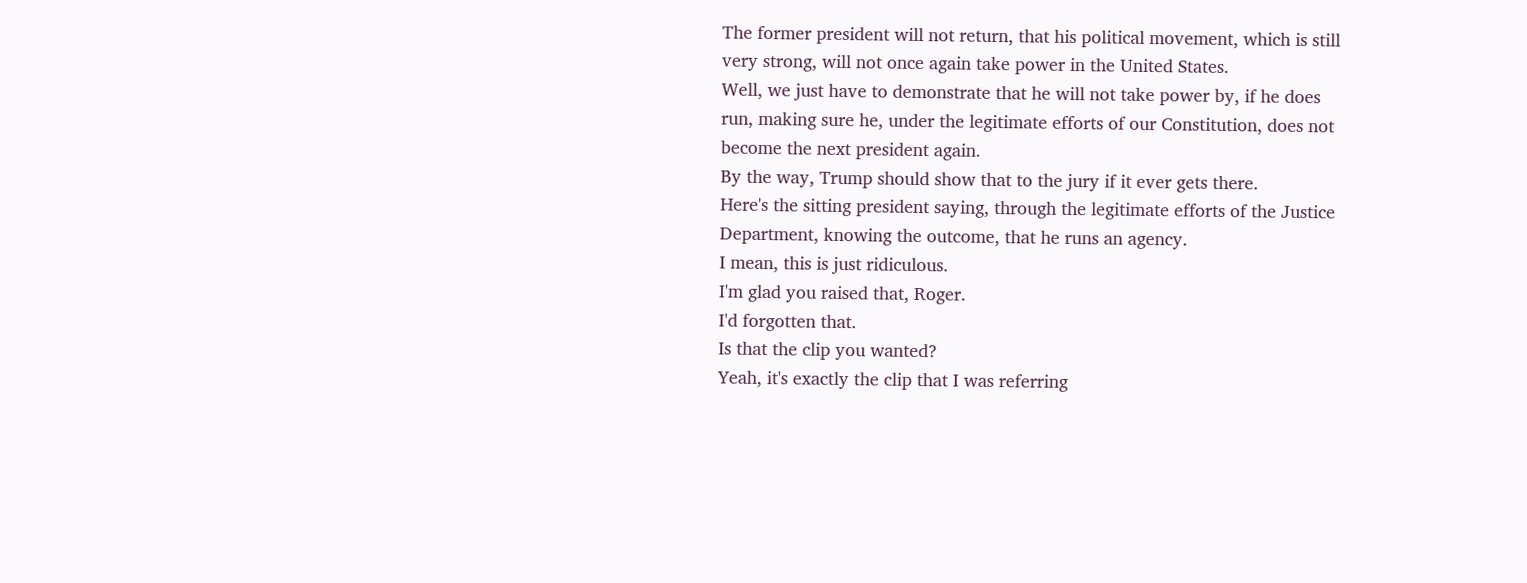The former president will not return, that his political movement, which is still very strong, will not once again take power in the United States.
Well, we just have to demonstrate that he will not take power by, if he does run, making sure he, under the legitimate efforts of our Constitution, does not become the next president again.
By the way, Trump should show that to the jury if it ever gets there.
Here's the sitting president saying, through the legitimate efforts of the Justice Department, knowing the outcome, that he runs an agency.
I mean, this is just ridiculous.
I'm glad you raised that, Roger.
I'd forgotten that.
Is that the clip you wanted?
Yeah, it's exactly the clip that I was referring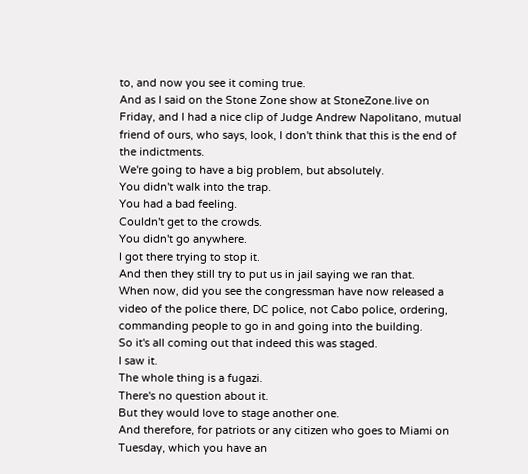to, and now you see it coming true.
And as I said on the Stone Zone show at StoneZone.live on Friday, and I had a nice clip of Judge Andrew Napolitano, mutual friend of ours, who says, look, I don't think that this is the end of the indictments.
We're going to have a big problem, but absolutely.
You didn't walk into the trap.
You had a bad feeling.
Couldn't get to the crowds.
You didn't go anywhere.
I got there trying to stop it.
And then they still try to put us in jail saying we ran that.
When now, did you see the congressman have now released a video of the police there, DC police, not Cabo police, ordering, commanding people to go in and going into the building.
So it's all coming out that indeed this was staged.
I saw it.
The whole thing is a fugazi.
There's no question about it.
But they would love to stage another one.
And therefore, for patriots or any citizen who goes to Miami on Tuesday, which you have an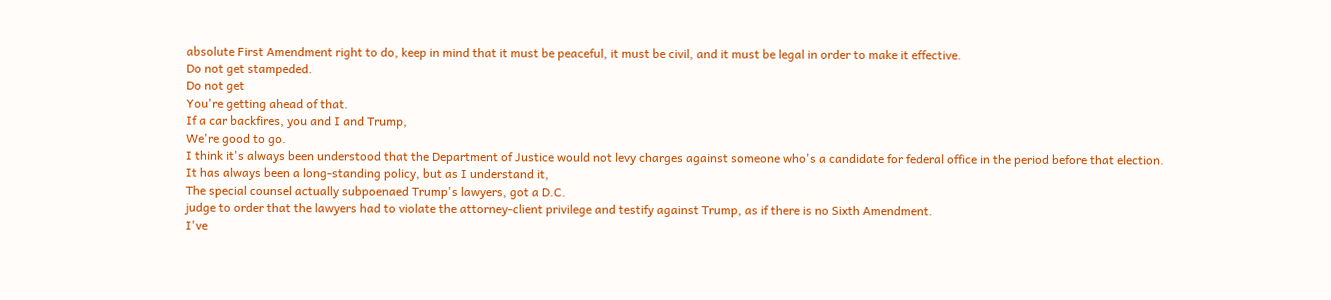absolute First Amendment right to do, keep in mind that it must be peaceful, it must be civil, and it must be legal in order to make it effective.
Do not get stampeded.
Do not get
You're getting ahead of that.
If a car backfires, you and I and Trump,
We're good to go.
I think it's always been understood that the Department of Justice would not levy charges against someone who's a candidate for federal office in the period before that election.
It has always been a long-standing policy, but as I understand it,
The special counsel actually subpoenaed Trump's lawyers, got a D.C.
judge to order that the lawyers had to violate the attorney-client privilege and testify against Trump, as if there is no Sixth Amendment.
I've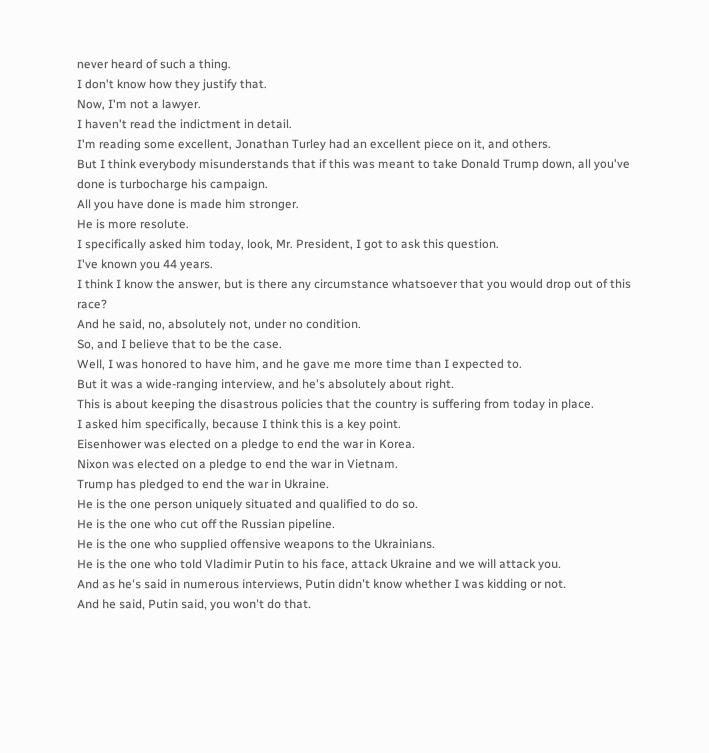never heard of such a thing.
I don't know how they justify that.
Now, I'm not a lawyer.
I haven't read the indictment in detail.
I'm reading some excellent, Jonathan Turley had an excellent piece on it, and others.
But I think everybody misunderstands that if this was meant to take Donald Trump down, all you've done is turbocharge his campaign.
All you have done is made him stronger.
He is more resolute.
I specifically asked him today, look, Mr. President, I got to ask this question.
I've known you 44 years.
I think I know the answer, but is there any circumstance whatsoever that you would drop out of this race?
And he said, no, absolutely not, under no condition.
So, and I believe that to be the case.
Well, I was honored to have him, and he gave me more time than I expected to.
But it was a wide-ranging interview, and he's absolutely about right.
This is about keeping the disastrous policies that the country is suffering from today in place.
I asked him specifically, because I think this is a key point.
Eisenhower was elected on a pledge to end the war in Korea.
Nixon was elected on a pledge to end the war in Vietnam.
Trump has pledged to end the war in Ukraine.
He is the one person uniquely situated and qualified to do so.
He is the one who cut off the Russian pipeline.
He is the one who supplied offensive weapons to the Ukrainians.
He is the one who told Vladimir Putin to his face, attack Ukraine and we will attack you.
And as he's said in numerous interviews, Putin didn't know whether I was kidding or not.
And he said, Putin said, you won't do that.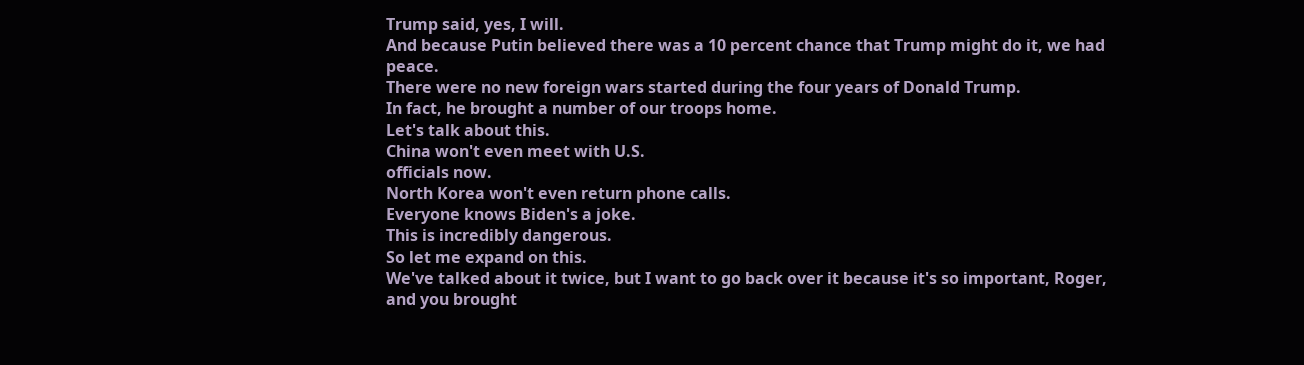Trump said, yes, I will.
And because Putin believed there was a 10 percent chance that Trump might do it, we had peace.
There were no new foreign wars started during the four years of Donald Trump.
In fact, he brought a number of our troops home.
Let's talk about this.
China won't even meet with U.S.
officials now.
North Korea won't even return phone calls.
Everyone knows Biden's a joke.
This is incredibly dangerous.
So let me expand on this.
We've talked about it twice, but I want to go back over it because it's so important, Roger, and you brought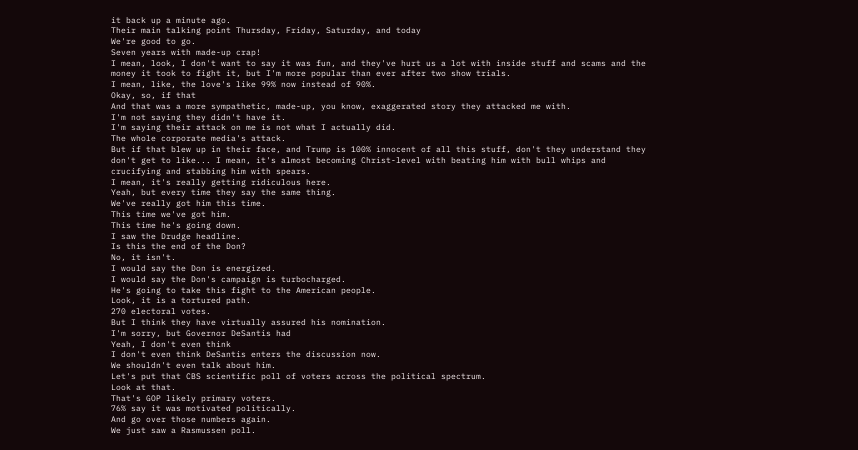it back up a minute ago.
Their main talking point Thursday, Friday, Saturday, and today
We're good to go.
Seven years with made-up crap!
I mean, look, I don't want to say it was fun, and they've hurt us a lot with inside stuff and scams and the money it took to fight it, but I'm more popular than ever after two show trials.
I mean, like, the love's like 99% now instead of 90%.
Okay, so, if that
And that was a more sympathetic, made-up, you know, exaggerated story they attacked me with.
I'm not saying they didn't have it.
I'm saying their attack on me is not what I actually did.
The whole corporate media's attack.
But if that blew up in their face, and Trump is 100% innocent of all this stuff, don't they understand they don't get to like... I mean, it's almost becoming Christ-level with beating him with bull whips and crucifying and stabbing him with spears.
I mean, it's really getting ridiculous here.
Yeah, but every time they say the same thing.
We've really got him this time.
This time we've got him.
This time he's going down.
I saw the Drudge headline.
Is this the end of the Don?
No, it isn't.
I would say the Don is energized.
I would say the Don's campaign is turbocharged.
He's going to take this fight to the American people.
Look, it is a tortured path.
270 electoral votes.
But I think they have virtually assured his nomination.
I'm sorry, but Governor DeSantis had
Yeah, I don't even think
I don't even think DeSantis enters the discussion now.
We shouldn't even talk about him.
Let's put that CBS scientific poll of voters across the political spectrum.
Look at that.
That's GOP likely primary voters.
76% say it was motivated politically.
And go over those numbers again.
We just saw a Rasmussen poll.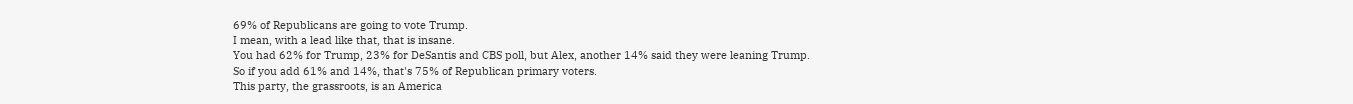69% of Republicans are going to vote Trump.
I mean, with a lead like that, that is insane.
You had 62% for Trump, 23% for DeSantis and CBS poll, but Alex, another 14% said they were leaning Trump.
So if you add 61% and 14%, that's 75% of Republican primary voters.
This party, the grassroots, is an America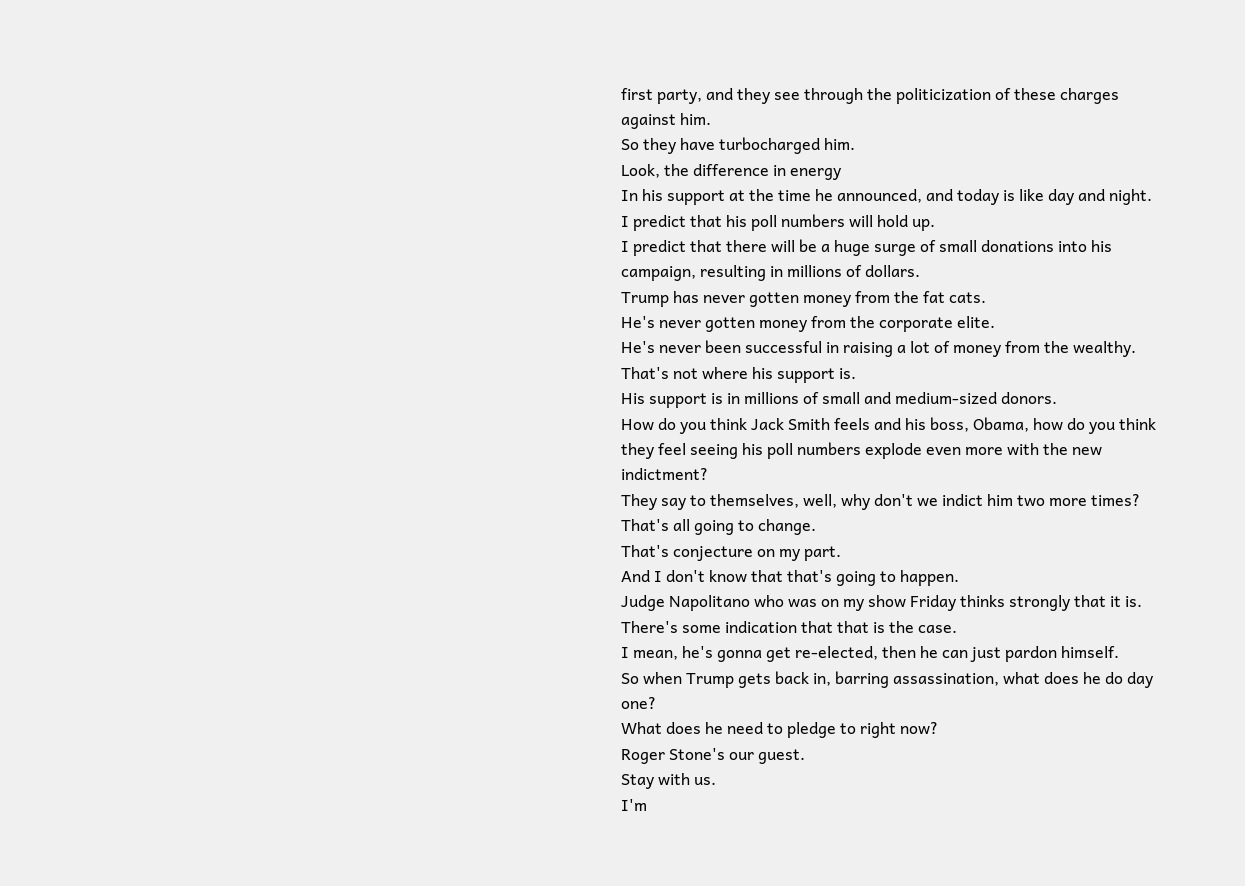first party, and they see through the politicization of these charges against him.
So they have turbocharged him.
Look, the difference in energy
In his support at the time he announced, and today is like day and night.
I predict that his poll numbers will hold up.
I predict that there will be a huge surge of small donations into his campaign, resulting in millions of dollars.
Trump has never gotten money from the fat cats.
He's never gotten money from the corporate elite.
He's never been successful in raising a lot of money from the wealthy.
That's not where his support is.
His support is in millions of small and medium-sized donors.
How do you think Jack Smith feels and his boss, Obama, how do you think they feel seeing his poll numbers explode even more with the new indictment?
They say to themselves, well, why don't we indict him two more times?
That's all going to change.
That's conjecture on my part.
And I don't know that that's going to happen.
Judge Napolitano who was on my show Friday thinks strongly that it is.
There's some indication that that is the case.
I mean, he's gonna get re-elected, then he can just pardon himself.
So when Trump gets back in, barring assassination, what does he do day one?
What does he need to pledge to right now?
Roger Stone's our guest.
Stay with us.
I'm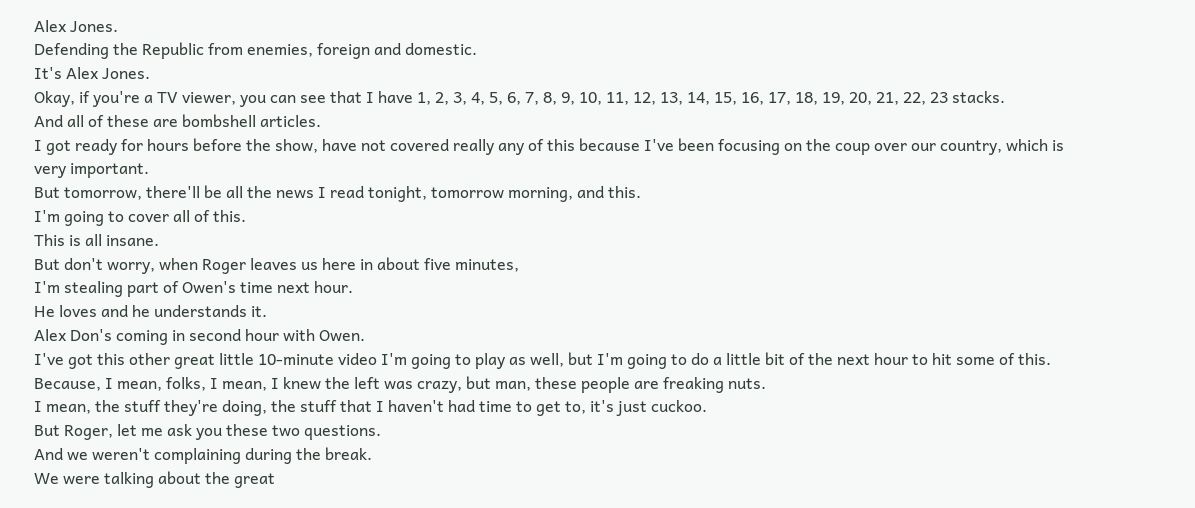Alex Jones.
Defending the Republic from enemies, foreign and domestic.
It's Alex Jones.
Okay, if you're a TV viewer, you can see that I have 1, 2, 3, 4, 5, 6, 7, 8, 9, 10, 11, 12, 13, 14, 15, 16, 17, 18, 19, 20, 21, 22, 23 stacks.
And all of these are bombshell articles.
I got ready for hours before the show, have not covered really any of this because I've been focusing on the coup over our country, which is very important.
But tomorrow, there'll be all the news I read tonight, tomorrow morning, and this.
I'm going to cover all of this.
This is all insane.
But don't worry, when Roger leaves us here in about five minutes,
I'm stealing part of Owen's time next hour.
He loves and he understands it.
Alex Don's coming in second hour with Owen.
I've got this other great little 10-minute video I'm going to play as well, but I'm going to do a little bit of the next hour to hit some of this.
Because, I mean, folks, I mean, I knew the left was crazy, but man, these people are freaking nuts.
I mean, the stuff they're doing, the stuff that I haven't had time to get to, it's just cuckoo.
But Roger, let me ask you these two questions.
And we weren't complaining during the break.
We were talking about the great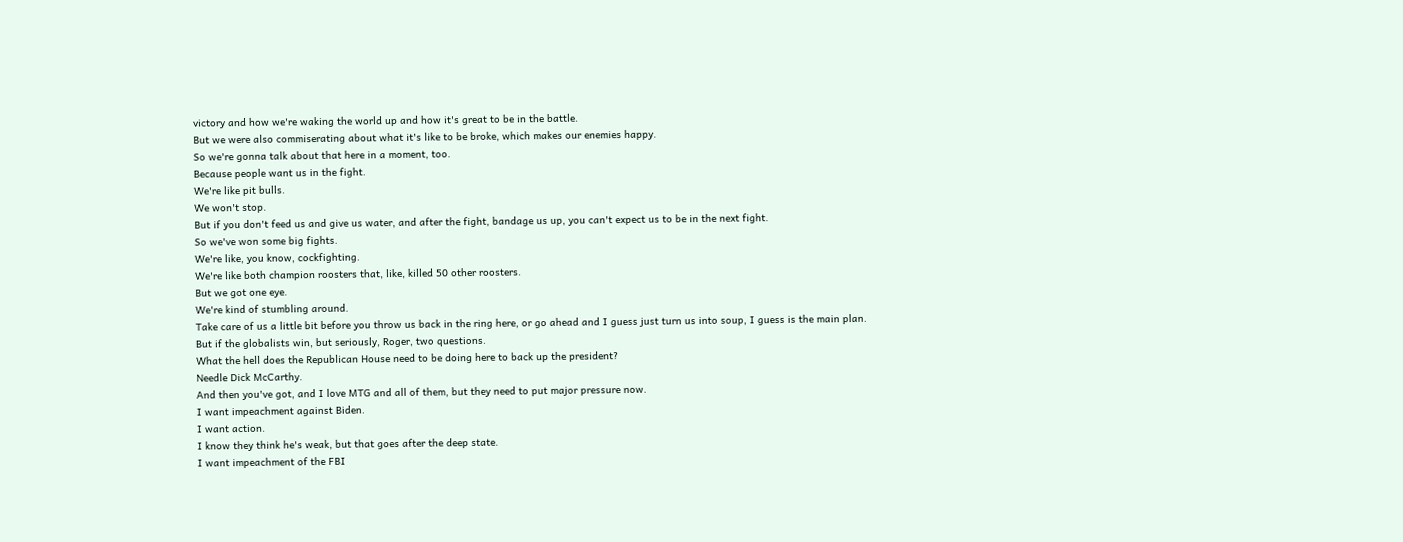victory and how we're waking the world up and how it's great to be in the battle.
But we were also commiserating about what it's like to be broke, which makes our enemies happy.
So we're gonna talk about that here in a moment, too.
Because people want us in the fight.
We're like pit bulls.
We won't stop.
But if you don't feed us and give us water, and after the fight, bandage us up, you can't expect us to be in the next fight.
So we've won some big fights.
We're like, you know, cockfighting.
We're like both champion roosters that, like, killed 50 other roosters.
But we got one eye.
We're kind of stumbling around.
Take care of us a little bit before you throw us back in the ring here, or go ahead and I guess just turn us into soup, I guess is the main plan.
But if the globalists win, but seriously, Roger, two questions.
What the hell does the Republican House need to be doing here to back up the president?
Needle Dick McCarthy.
And then you've got, and I love MTG and all of them, but they need to put major pressure now.
I want impeachment against Biden.
I want action.
I know they think he's weak, but that goes after the deep state.
I want impeachment of the FBI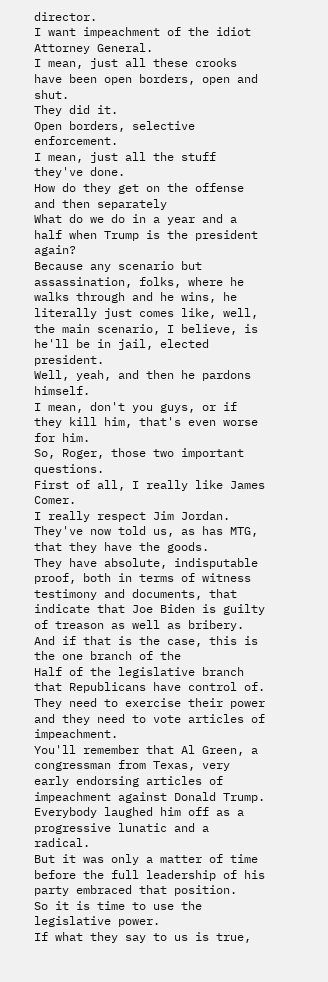director.
I want impeachment of the idiot Attorney General.
I mean, just all these crooks have been open borders, open and shut.
They did it.
Open borders, selective enforcement.
I mean, just all the stuff they've done.
How do they get on the offense and then separately
What do we do in a year and a half when Trump is the president again?
Because any scenario but assassination, folks, where he walks through and he wins, he literally just comes like, well, the main scenario, I believe, is he'll be in jail, elected president.
Well, yeah, and then he pardons himself.
I mean, don't you guys, or if they kill him, that's even worse for him.
So, Roger, those two important questions.
First of all, I really like James Comer.
I really respect Jim Jordan.
They've now told us, as has MTG, that they have the goods.
They have absolute, indisputable proof, both in terms of witness testimony and documents, that indicate that Joe Biden is guilty of treason as well as bribery.
And if that is the case, this is the one branch of the
Half of the legislative branch that Republicans have control of.
They need to exercise their power and they need to vote articles of impeachment.
You'll remember that Al Green, a congressman from Texas, very early endorsing articles of impeachment against Donald Trump.
Everybody laughed him off as a progressive lunatic and a radical.
But it was only a matter of time before the full leadership of his party embraced that position.
So it is time to use the legislative power.
If what they say to us is true,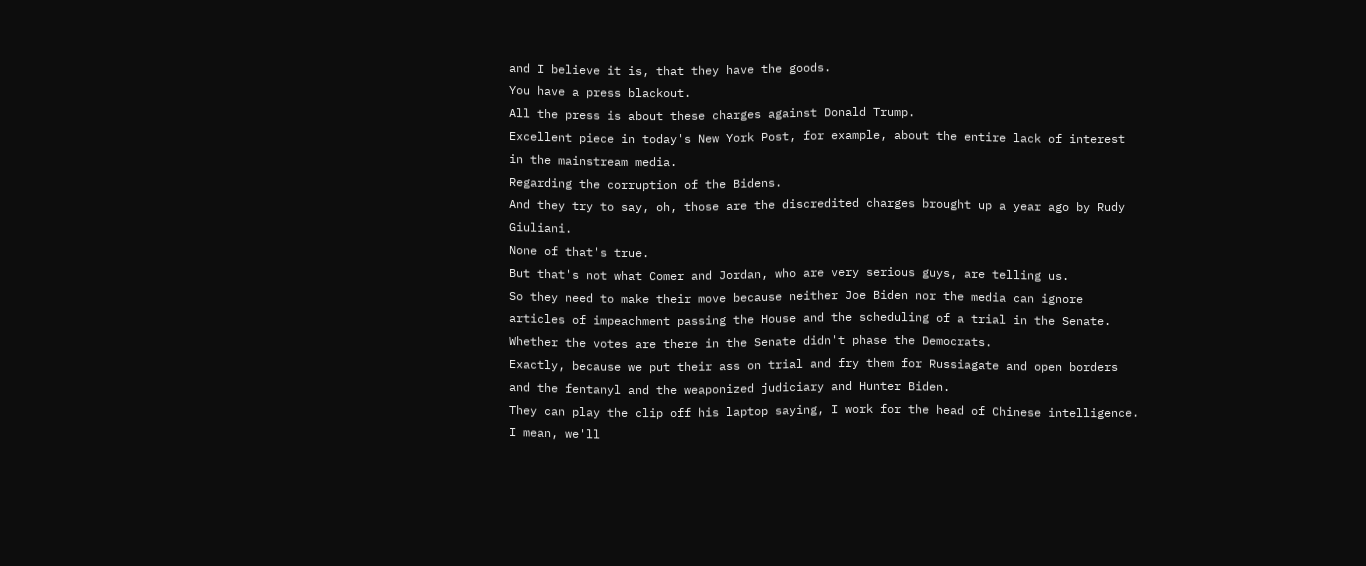and I believe it is, that they have the goods.
You have a press blackout.
All the press is about these charges against Donald Trump.
Excellent piece in today's New York Post, for example, about the entire lack of interest in the mainstream media.
Regarding the corruption of the Bidens.
And they try to say, oh, those are the discredited charges brought up a year ago by Rudy Giuliani.
None of that's true.
But that's not what Comer and Jordan, who are very serious guys, are telling us.
So they need to make their move because neither Joe Biden nor the media can ignore articles of impeachment passing the House and the scheduling of a trial in the Senate.
Whether the votes are there in the Senate didn't phase the Democrats.
Exactly, because we put their ass on trial and fry them for Russiagate and open borders and the fentanyl and the weaponized judiciary and Hunter Biden.
They can play the clip off his laptop saying, I work for the head of Chinese intelligence.
I mean, we'll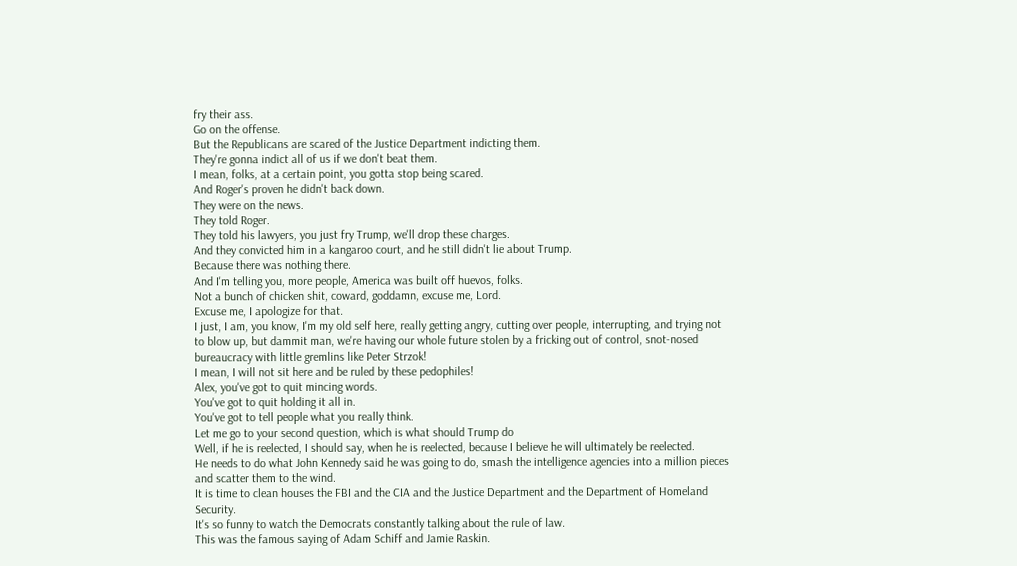fry their ass.
Go on the offense.
But the Republicans are scared of the Justice Department indicting them.
They're gonna indict all of us if we don't beat them.
I mean, folks, at a certain point, you gotta stop being scared.
And Roger's proven he didn't back down.
They were on the news.
They told Roger.
They told his lawyers, you just fry Trump, we'll drop these charges.
And they convicted him in a kangaroo court, and he still didn't lie about Trump.
Because there was nothing there.
And I'm telling you, more people, America was built off huevos, folks.
Not a bunch of chicken shit, coward, goddamn, excuse me, Lord.
Excuse me, I apologize for that.
I just, I am, you know, I'm my old self here, really getting angry, cutting over people, interrupting, and trying not to blow up, but dammit man, we're having our whole future stolen by a fricking out of control, snot-nosed bureaucracy with little gremlins like Peter Strzok!
I mean, I will not sit here and be ruled by these pedophiles!
Alex, you've got to quit mincing words.
You've got to quit holding it all in.
You've got to tell people what you really think.
Let me go to your second question, which is what should Trump do
Well, if he is reelected, I should say, when he is reelected, because I believe he will ultimately be reelected.
He needs to do what John Kennedy said he was going to do, smash the intelligence agencies into a million pieces and scatter them to the wind.
It is time to clean houses the FBI and the CIA and the Justice Department and the Department of Homeland Security.
It's so funny to watch the Democrats constantly talking about the rule of law.
This was the famous saying of Adam Schiff and Jamie Raskin.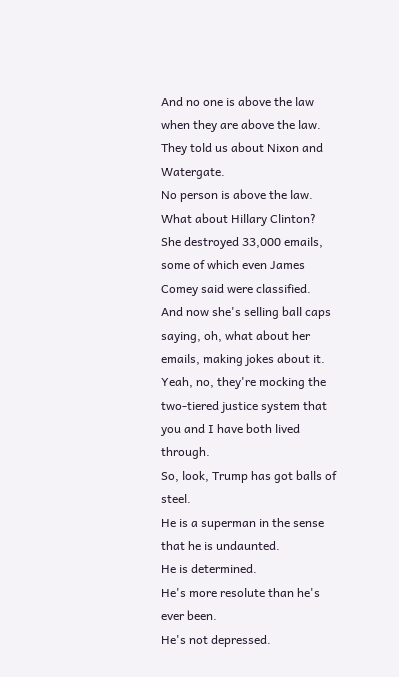And no one is above the law when they are above the law.
They told us about Nixon and Watergate.
No person is above the law.
What about Hillary Clinton?
She destroyed 33,000 emails, some of which even James Comey said were classified.
And now she's selling ball caps saying, oh, what about her emails, making jokes about it.
Yeah, no, they're mocking the two-tiered justice system that you and I have both lived through.
So, look, Trump has got balls of steel.
He is a superman in the sense that he is undaunted.
He is determined.
He's more resolute than he's ever been.
He's not depressed.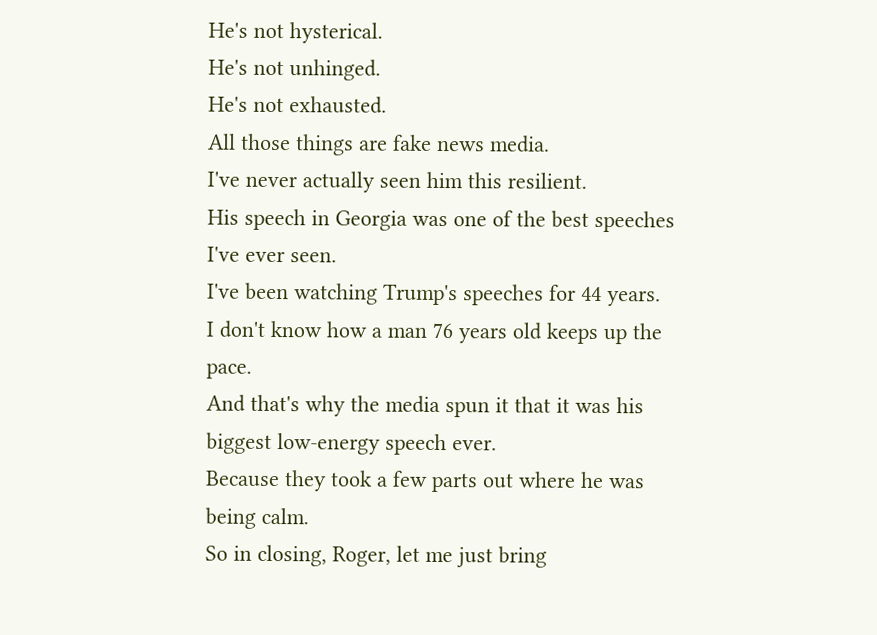He's not hysterical.
He's not unhinged.
He's not exhausted.
All those things are fake news media.
I've never actually seen him this resilient.
His speech in Georgia was one of the best speeches I've ever seen.
I've been watching Trump's speeches for 44 years.
I don't know how a man 76 years old keeps up the pace.
And that's why the media spun it that it was his biggest low-energy speech ever.
Because they took a few parts out where he was being calm.
So in closing, Roger, let me just bring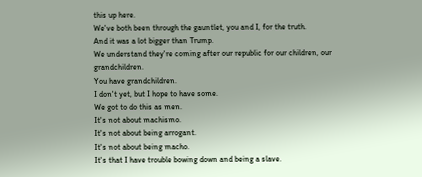this up here.
We've both been through the gauntlet, you and I, for the truth.
And it was a lot bigger than Trump.
We understand they're coming after our republic for our children, our grandchildren.
You have grandchildren.
I don't yet, but I hope to have some.
We got to do this as men.
It's not about machismo.
It's not about being arrogant.
It's not about being macho.
It's that I have trouble bowing down and being a slave.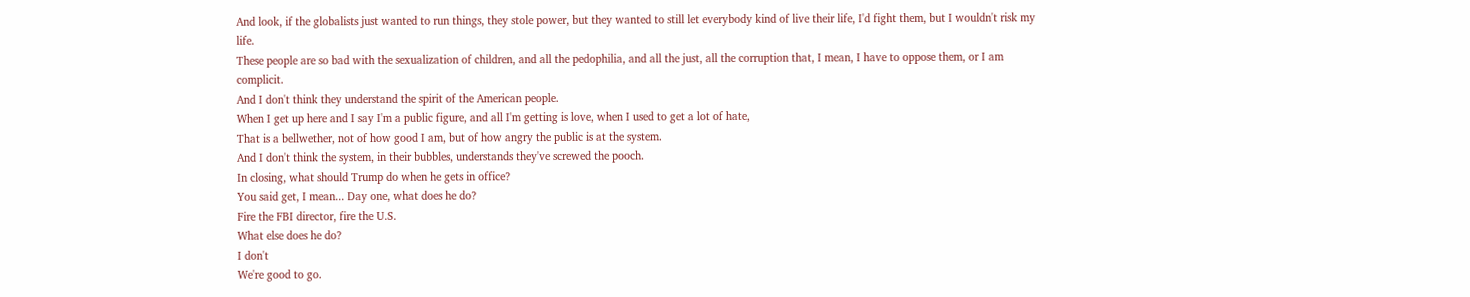And look, if the globalists just wanted to run things, they stole power, but they wanted to still let everybody kind of live their life, I'd fight them, but I wouldn't risk my life.
These people are so bad with the sexualization of children, and all the pedophilia, and all the just, all the corruption that, I mean, I have to oppose them, or I am complicit.
And I don't think they understand the spirit of the American people.
When I get up here and I say I'm a public figure, and all I'm getting is love, when I used to get a lot of hate,
That is a bellwether, not of how good I am, but of how angry the public is at the system.
And I don't think the system, in their bubbles, understands they've screwed the pooch.
In closing, what should Trump do when he gets in office?
You said get, I mean... Day one, what does he do?
Fire the FBI director, fire the U.S.
What else does he do?
I don't
We're good to go.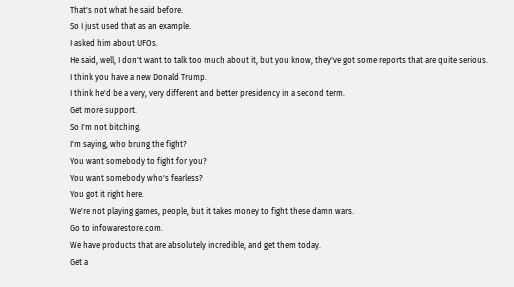That's not what he said before.
So I just used that as an example.
I asked him about UFOs.
He said, well, I don't want to talk too much about it, but you know, they've got some reports that are quite serious.
I think you have a new Donald Trump.
I think he'd be a very, very different and better presidency in a second term.
Get more support.
So I'm not bitching.
I'm saying, who brung the fight?
You want somebody to fight for you?
You want somebody who's fearless?
You got it right here.
We're not playing games, people, but it takes money to fight these damn wars.
Go to infowarestore.com.
We have products that are absolutely incredible, and get them today.
Get a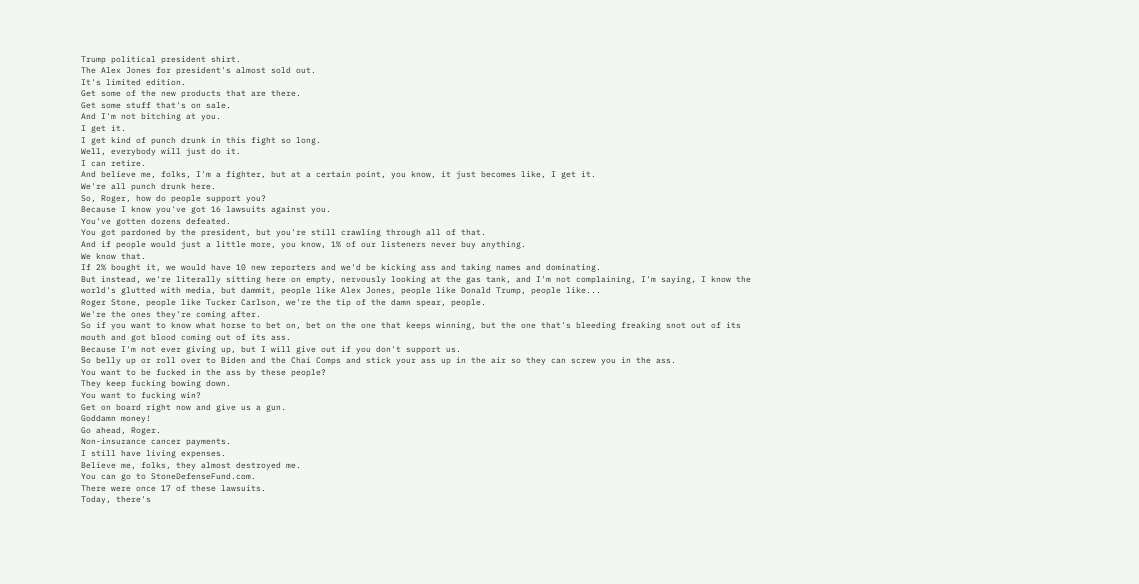Trump political president shirt.
The Alex Jones for president's almost sold out.
It's limited edition.
Get some of the new products that are there.
Get some stuff that's on sale.
And I'm not bitching at you.
I get it.
I get kind of punch drunk in this fight so long.
Well, everybody will just do it.
I can retire.
And believe me, folks, I'm a fighter, but at a certain point, you know, it just becomes like, I get it.
We're all punch drunk here.
So, Roger, how do people support you?
Because I know you've got 16 lawsuits against you.
You've gotten dozens defeated.
You got pardoned by the president, but you're still crawling through all of that.
And if people would just a little more, you know, 1% of our listeners never buy anything.
We know that.
If 2% bought it, we would have 10 new reporters and we'd be kicking ass and taking names and dominating.
But instead, we're literally sitting here on empty, nervously looking at the gas tank, and I'm not complaining, I'm saying, I know the world's glutted with media, but dammit, people like Alex Jones, people like Donald Trump, people like...
Roger Stone, people like Tucker Carlson, we're the tip of the damn spear, people.
We're the ones they're coming after.
So if you want to know what horse to bet on, bet on the one that keeps winning, but the one that's bleeding freaking snot out of its mouth and got blood coming out of its ass.
Because I'm not ever giving up, but I will give out if you don't support us.
So belly up or roll over to Biden and the Chai Comps and stick your ass up in the air so they can screw you in the ass.
You want to be fucked in the ass by these people?
They keep fucking bowing down.
You want to fucking win?
Get on board right now and give us a gun.
Goddamn money!
Go ahead, Roger.
Non-insurance cancer payments.
I still have living expenses.
Believe me, folks, they almost destroyed me.
You can go to StoneDefenseFund.com.
There were once 17 of these lawsuits.
Today, there's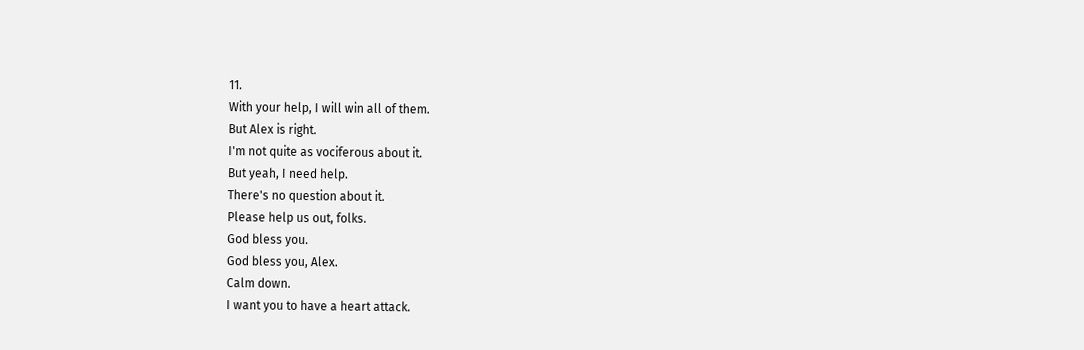11.
With your help, I will win all of them.
But Alex is right.
I'm not quite as vociferous about it.
But yeah, I need help.
There's no question about it.
Please help us out, folks.
God bless you.
God bless you, Alex.
Calm down.
I want you to have a heart attack.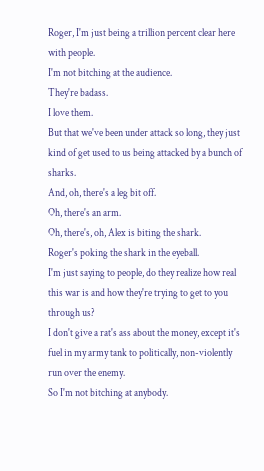Roger, I'm just being a trillion percent clear here with people.
I'm not bitching at the audience.
They're badass.
I love them.
But that we've been under attack so long, they just kind of get used to us being attacked by a bunch of sharks.
And, oh, there's a leg bit off.
Oh, there's an arm.
Oh, there's, oh, Alex is biting the shark.
Roger's poking the shark in the eyeball.
I'm just saying to people, do they realize how real this war is and how they're trying to get to you through us?
I don't give a rat's ass about the money, except it's fuel in my army tank to politically, non-violently run over the enemy.
So I'm not bitching at anybody.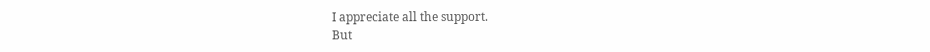I appreciate all the support.
But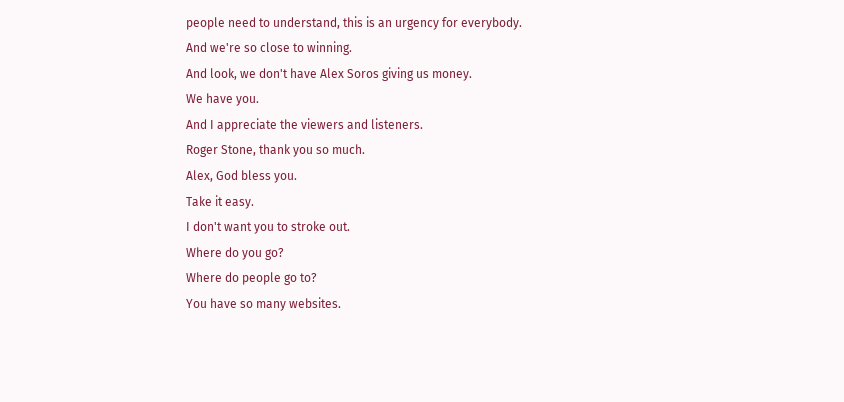people need to understand, this is an urgency for everybody.
And we're so close to winning.
And look, we don't have Alex Soros giving us money.
We have you.
And I appreciate the viewers and listeners.
Roger Stone, thank you so much.
Alex, God bless you.
Take it easy.
I don't want you to stroke out.
Where do you go?
Where do people go to?
You have so many websites.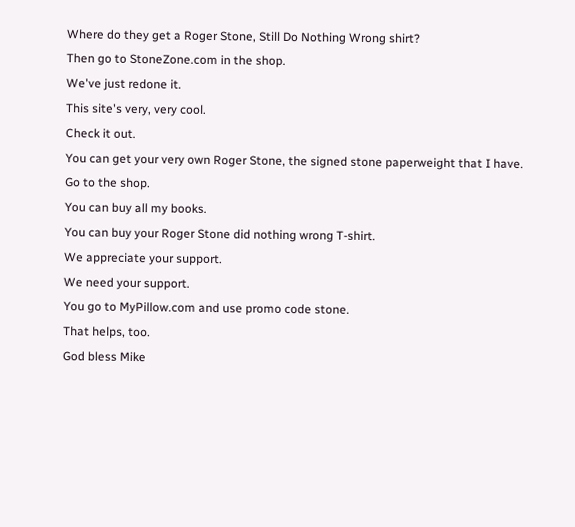Where do they get a Roger Stone, Still Do Nothing Wrong shirt?
Then go to StoneZone.com in the shop.
We've just redone it.
This site's very, very cool.
Check it out.
You can get your very own Roger Stone, the signed stone paperweight that I have.
Go to the shop.
You can buy all my books.
You can buy your Roger Stone did nothing wrong T-shirt.
We appreciate your support.
We need your support.
You go to MyPillow.com and use promo code stone.
That helps, too.
God bless Mike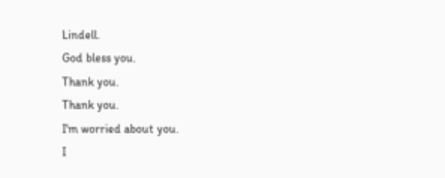Lindell.
God bless you.
Thank you.
Thank you.
I'm worried about you.
I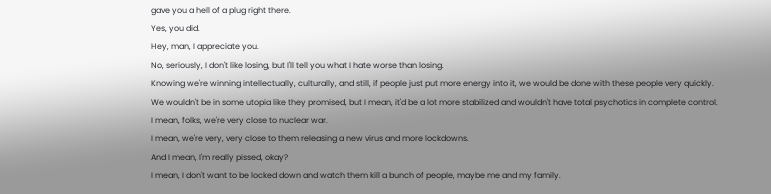gave you a hell of a plug right there.
Yes, you did.
Hey, man, I appreciate you.
No, seriously, I don't like losing, but I'll tell you what I hate worse than losing.
Knowing we're winning intellectually, culturally, and still, if people just put more energy into it, we would be done with these people very quickly.
We wouldn't be in some utopia like they promised, but I mean, it'd be a lot more stabilized and wouldn't have total psychotics in complete control.
I mean, folks, we're very close to nuclear war.
I mean, we're very, very close to them releasing a new virus and more lockdowns.
And I mean, I'm really pissed, okay?
I mean, I don't want to be locked down and watch them kill a bunch of people, maybe me and my family.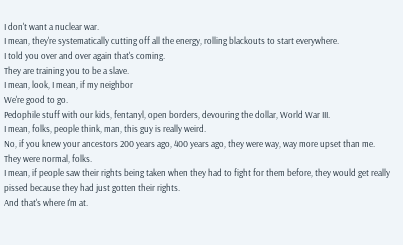I don't want a nuclear war.
I mean, they're systematically cutting off all the energy, rolling blackouts to start everywhere.
I told you over and over again that's coming.
They are training you to be a slave.
I mean, look, I mean, if my neighbor
We're good to go.
Pedophile stuff with our kids, fentanyl, open borders, devouring the dollar, World War III.
I mean, folks, people think, man, this guy is really weird.
No, if you knew your ancestors 200 years ago, 400 years ago, they were way, way more upset than me.
They were normal, folks.
I mean, if people saw their rights being taken when they had to fight for them before, they would get really pissed because they had just gotten their rights.
And that's where I'm at.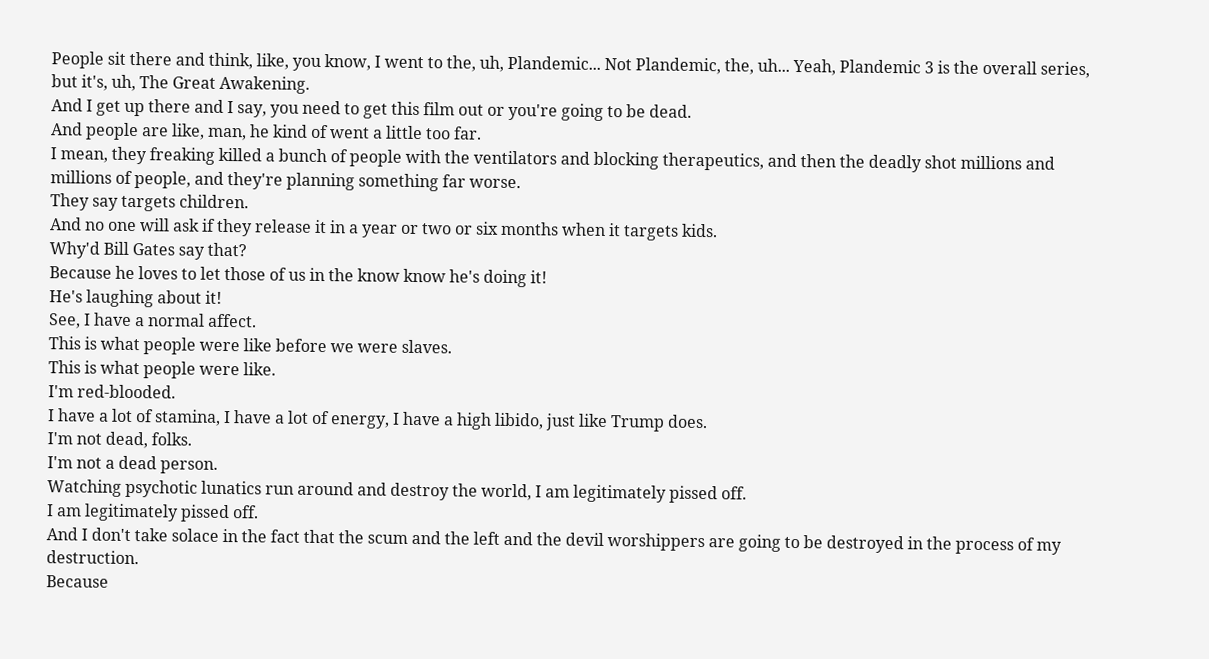People sit there and think, like, you know, I went to the, uh, Plandemic... Not Plandemic, the, uh... Yeah, Plandemic 3 is the overall series, but it's, uh, The Great Awakening.
And I get up there and I say, you need to get this film out or you're going to be dead.
And people are like, man, he kind of went a little too far.
I mean, they freaking killed a bunch of people with the ventilators and blocking therapeutics, and then the deadly shot millions and millions of people, and they're planning something far worse.
They say targets children.
And no one will ask if they release it in a year or two or six months when it targets kids.
Why'd Bill Gates say that?
Because he loves to let those of us in the know know he's doing it!
He's laughing about it!
See, I have a normal affect.
This is what people were like before we were slaves.
This is what people were like.
I'm red-blooded.
I have a lot of stamina, I have a lot of energy, I have a high libido, just like Trump does.
I'm not dead, folks.
I'm not a dead person.
Watching psychotic lunatics run around and destroy the world, I am legitimately pissed off.
I am legitimately pissed off.
And I don't take solace in the fact that the scum and the left and the devil worshippers are going to be destroyed in the process of my destruction.
Because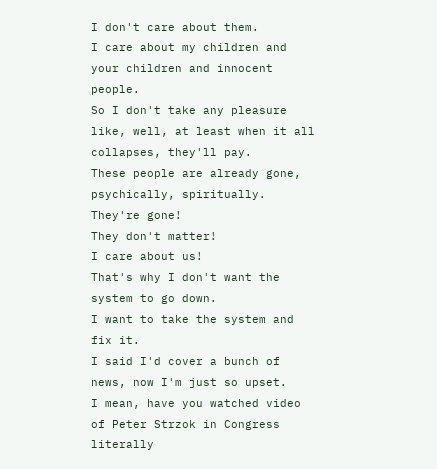I don't care about them.
I care about my children and your children and innocent people.
So I don't take any pleasure like, well, at least when it all collapses, they'll pay.
These people are already gone, psychically, spiritually.
They're gone!
They don't matter!
I care about us!
That's why I don't want the system to go down.
I want to take the system and fix it.
I said I'd cover a bunch of news, now I'm just so upset.
I mean, have you watched video of Peter Strzok in Congress literally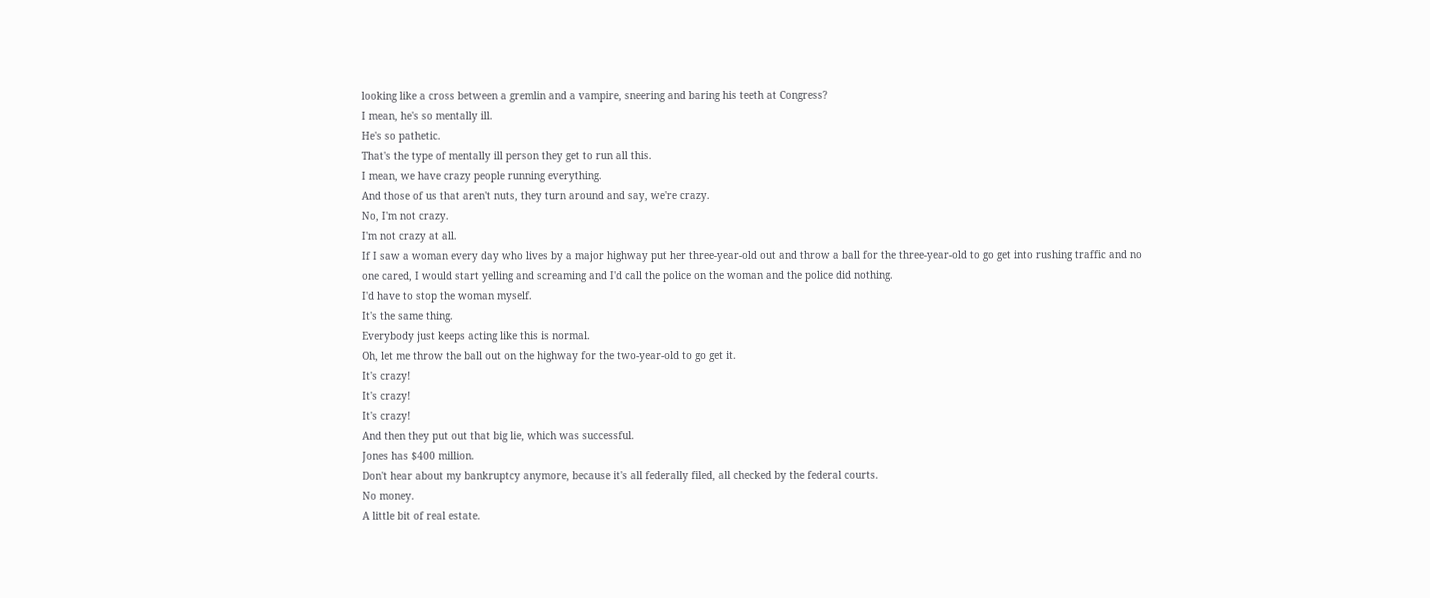looking like a cross between a gremlin and a vampire, sneering and baring his teeth at Congress?
I mean, he's so mentally ill.
He's so pathetic.
That's the type of mentally ill person they get to run all this.
I mean, we have crazy people running everything.
And those of us that aren't nuts, they turn around and say, we're crazy.
No, I'm not crazy.
I'm not crazy at all.
If I saw a woman every day who lives by a major highway put her three-year-old out and throw a ball for the three-year-old to go get into rushing traffic and no one cared, I would start yelling and screaming and I'd call the police on the woman and the police did nothing.
I'd have to stop the woman myself.
It's the same thing.
Everybody just keeps acting like this is normal.
Oh, let me throw the ball out on the highway for the two-year-old to go get it.
It's crazy!
It's crazy!
It's crazy!
And then they put out that big lie, which was successful.
Jones has $400 million.
Don't hear about my bankruptcy anymore, because it's all federally filed, all checked by the federal courts.
No money.
A little bit of real estate.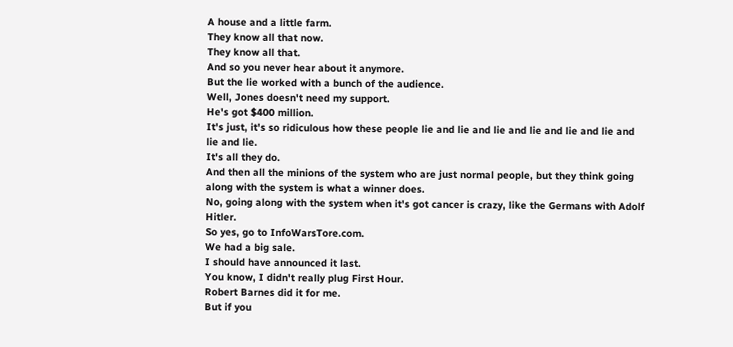A house and a little farm.
They know all that now.
They know all that.
And so you never hear about it anymore.
But the lie worked with a bunch of the audience.
Well, Jones doesn't need my support.
He's got $400 million.
It's just, it's so ridiculous how these people lie and lie and lie and lie and lie and lie and lie and lie.
It's all they do.
And then all the minions of the system who are just normal people, but they think going along with the system is what a winner does.
No, going along with the system when it's got cancer is crazy, like the Germans with Adolf Hitler.
So yes, go to InfoWarsTore.com.
We had a big sale.
I should have announced it last.
You know, I didn't really plug First Hour.
Robert Barnes did it for me.
But if you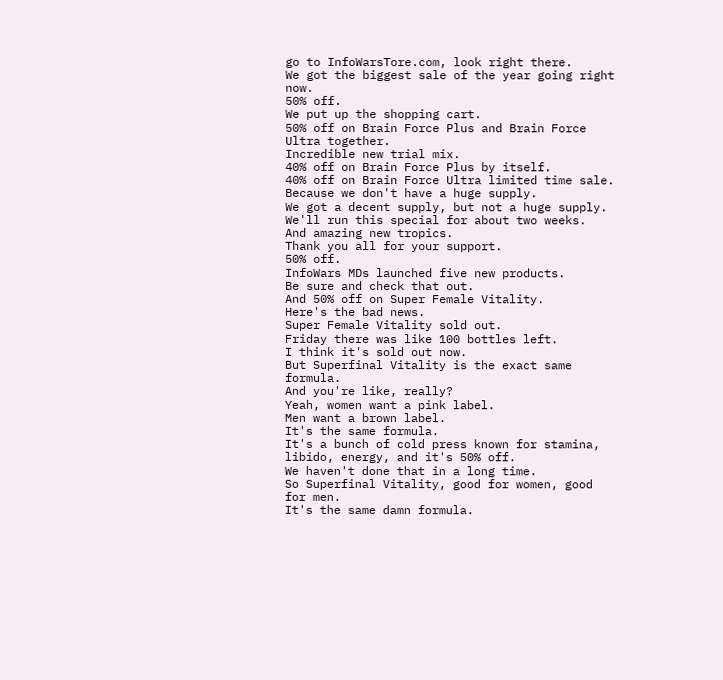go to InfoWarsTore.com, look right there.
We got the biggest sale of the year going right now.
50% off.
We put up the shopping cart.
50% off on Brain Force Plus and Brain Force Ultra together.
Incredible new trial mix.
40% off on Brain Force Plus by itself.
40% off on Brain Force Ultra limited time sale.
Because we don't have a huge supply.
We got a decent supply, but not a huge supply.
We'll run this special for about two weeks.
And amazing new tropics.
Thank you all for your support.
50% off.
InfoWars MDs launched five new products.
Be sure and check that out.
And 50% off on Super Female Vitality.
Here's the bad news.
Super Female Vitality sold out.
Friday there was like 100 bottles left.
I think it's sold out now.
But Superfinal Vitality is the exact same formula.
And you're like, really?
Yeah, women want a pink label.
Men want a brown label.
It's the same formula.
It's a bunch of cold press known for stamina, libido, energy, and it's 50% off.
We haven't done that in a long time.
So Superfinal Vitality, good for women, good for men.
It's the same damn formula.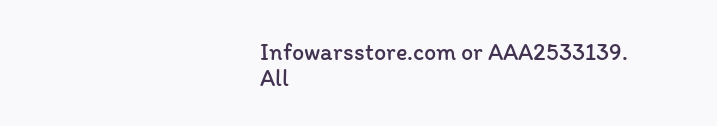Infowarsstore.com or AAA2533139.
All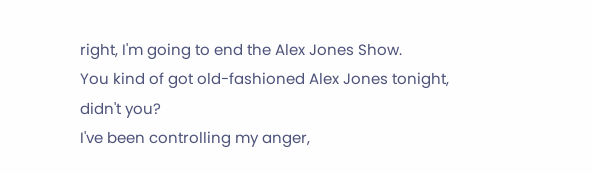right, I'm going to end the Alex Jones Show.
You kind of got old-fashioned Alex Jones tonight, didn't you?
I've been controlling my anger,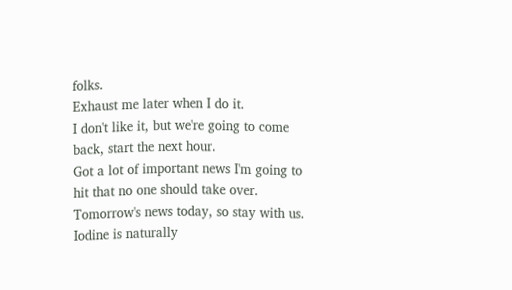folks.
Exhaust me later when I do it.
I don't like it, but we're going to come back, start the next hour.
Got a lot of important news I'm going to hit that no one should take over.
Tomorrow's news today, so stay with us.
Iodine is naturally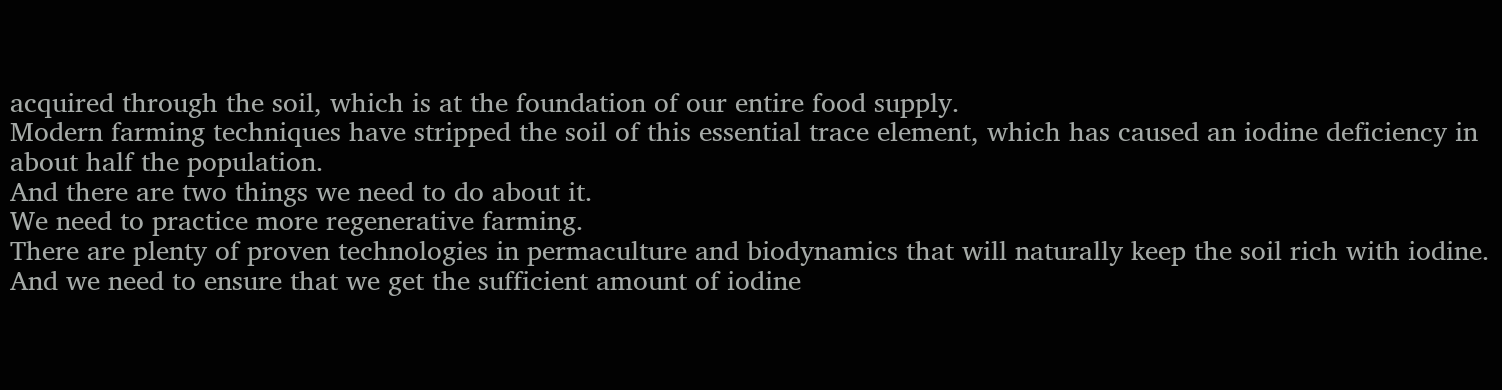acquired through the soil, which is at the foundation of our entire food supply.
Modern farming techniques have stripped the soil of this essential trace element, which has caused an iodine deficiency in about half the population.
And there are two things we need to do about it.
We need to practice more regenerative farming.
There are plenty of proven technologies in permaculture and biodynamics that will naturally keep the soil rich with iodine.
And we need to ensure that we get the sufficient amount of iodine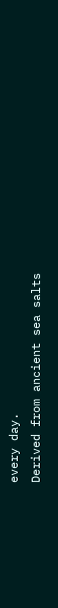every day.
Derived from ancient sea salts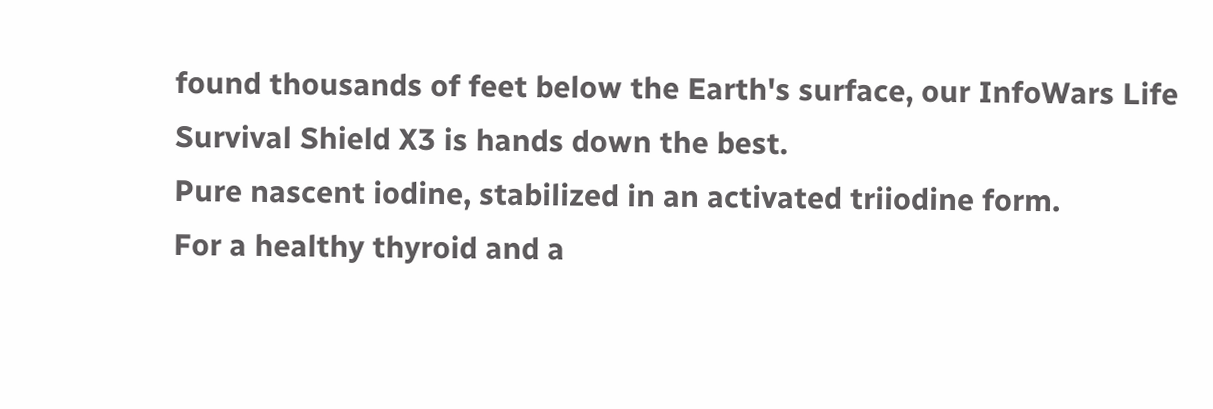found thousands of feet below the Earth's surface, our InfoWars Life Survival Shield X3 is hands down the best.
Pure nascent iodine, stabilized in an activated triiodine form.
For a healthy thyroid and a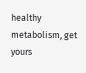healthy metabolism, get yours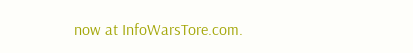now at InfoWarsTore.com.